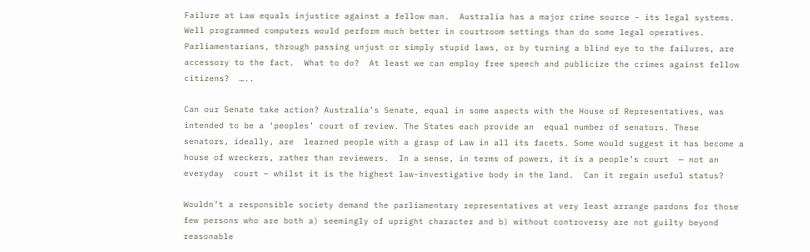Failure at Law equals injustice against a fellow man.  Australia has a major crime source – its legal systems. Well programmed computers would perform much better in courtroom settings than do some legal operatives.  Parliamentarians, through passing unjust or simply stupid laws, or by turning a blind eye to the failures, are accessory to the fact.  What to do?  At least we can employ free speech and publicize the crimes against fellow citizens?  …..

Can our Senate take action? Australia’s Senate, equal in some aspects with the House of Representatives, was intended to be a ‘peoples’ court of review. The States each provide an  equal number of senators. These senators, ideally, are  learned people with a grasp of Law in all its facets. Some would suggest it has become a house of wreckers, rather than reviewers.  In a sense, in terms of powers, it is a people’s court  — not an everyday  court – whilst it is the highest law-investigative body in the land.  Can it regain useful status?

Wouldn’t a responsible society demand the parliamentary representatives at very least arrange pardons for those few persons who are both a) seemingly of upright character and b) without controversy are not guilty beyond reasonable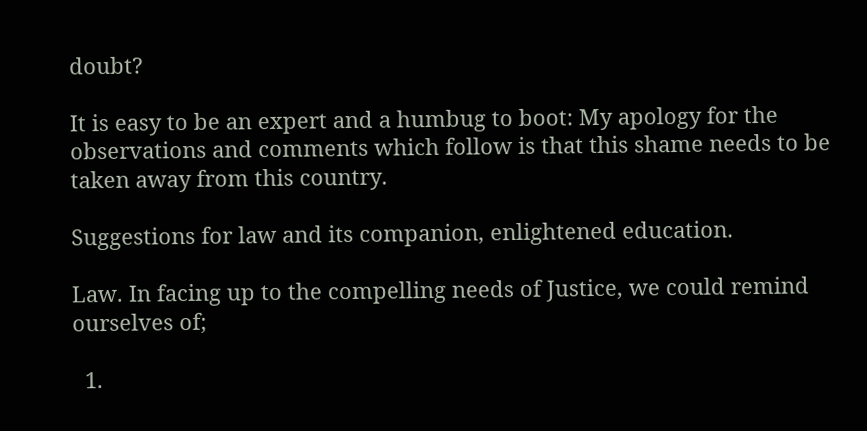doubt?

It is easy to be an expert and a humbug to boot: My apology for the observations and comments which follow is that this shame needs to be taken away from this country.

Suggestions for law and its companion, enlightened education.

Law. In facing up to the compelling needs of Justice, we could remind ourselves of;

  1.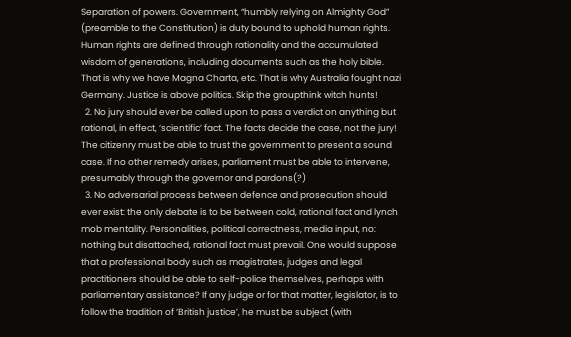Separation of powers. Government, “humbly relying on Almighty God” (preamble to the Constitution) is duty bound to uphold human rights. Human rights are defined through rationality and the accumulated wisdom of generations, including documents such as the holy bible. That is why we have Magna Charta, etc. That is why Australia fought nazi Germany. Justice is above politics. Skip the groupthink witch hunts!
  2. No jury should ever be called upon to pass a verdict on anything but rational, in effect, ‘scientific’ fact. The facts decide the case, not the jury! The citizenry must be able to trust the government to present a sound case. If no other remedy arises, parliament must be able to intervene, presumably through the governor and pardons(?)
  3. No adversarial process between defence and prosecution should ever exist: the only debate is to be between cold, rational fact and lynch mob mentality. Personalities, political correctness, media input, no: nothing but disattached, rational fact must prevail. One would suppose that a professional body such as magistrates, judges and legal practitioners should be able to self-police themselves, perhaps with parliamentary assistance? If any judge or for that matter, legislator, is to follow the tradition of ‘British justice’, he must be subject (with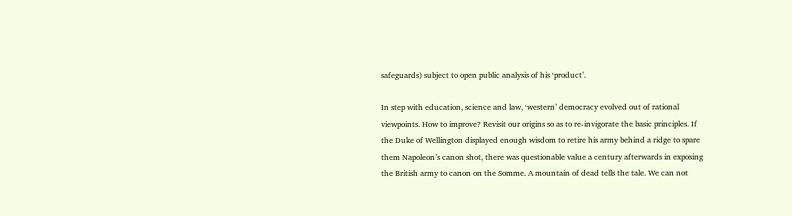safeguards) subject to open public analysis of his ‘product’.

In step with education, science and law, ‘western’ democracy evolved out of rational viewpoints. How to improve? Revisit our origins so as to re-invigorate the basic principles. If the Duke of Wellington displayed enough wisdom to retire his army behind a ridge to spare them Napoleon’s canon shot, there was questionable value a century afterwards in exposing the British army to canon on the Somme. A mountain of dead tells the tale. We can not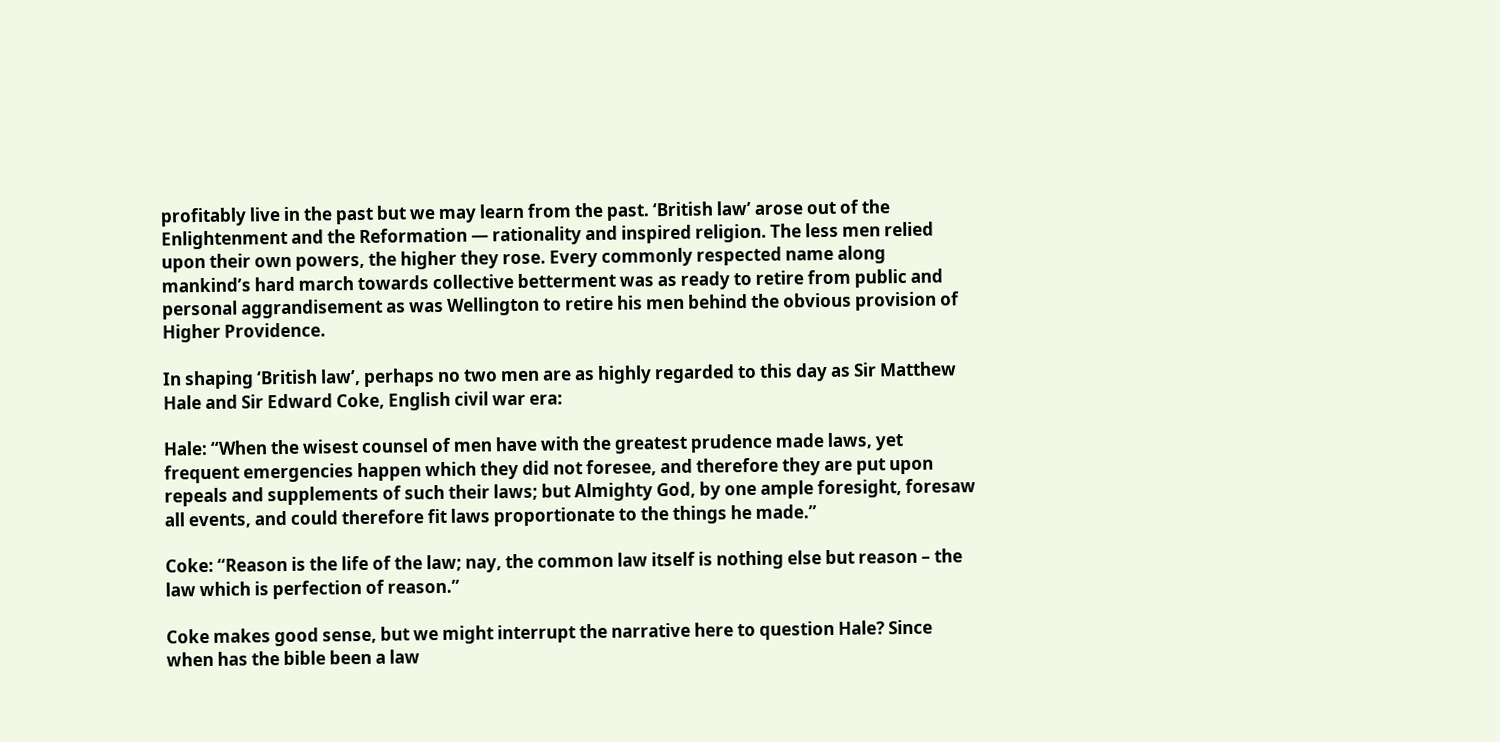profitably live in the past but we may learn from the past. ‘British law’ arose out of the Enlightenment and the Reformation — rationality and inspired religion. The less men relied upon their own powers, the higher they rose. Every commonly respected name along mankind’s hard march towards collective betterment was as ready to retire from public and personal aggrandisement as was Wellington to retire his men behind the obvious provision of Higher Providence.

In shaping ‘British law’, perhaps no two men are as highly regarded to this day as Sir Matthew Hale and Sir Edward Coke, English civil war era:

Hale: “When the wisest counsel of men have with the greatest prudence made laws, yet frequent emergencies happen which they did not foresee, and therefore they are put upon repeals and supplements of such their laws; but Almighty God, by one ample foresight, foresaw all events, and could therefore fit laws proportionate to the things he made.”

Coke: “Reason is the life of the law; nay, the common law itself is nothing else but reason – the law which is perfection of reason.”

Coke makes good sense, but we might interrupt the narrative here to question Hale? Since when has the bible been a law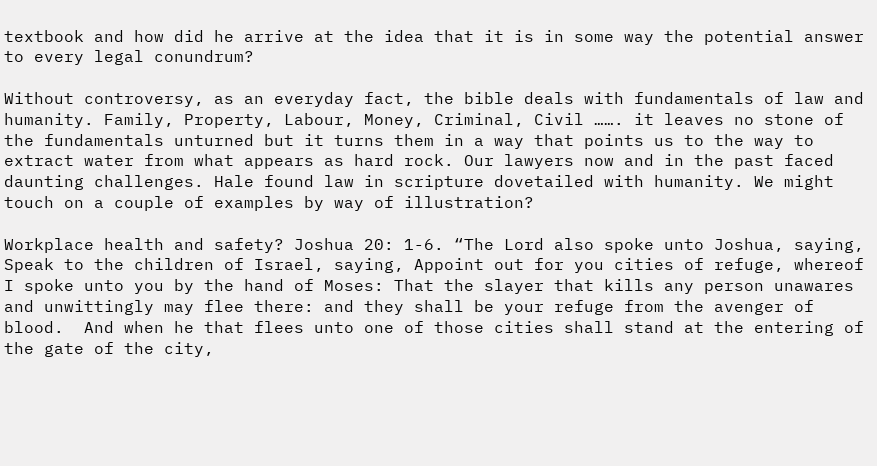textbook and how did he arrive at the idea that it is in some way the potential answer to every legal conundrum?

Without controversy, as an everyday fact, the bible deals with fundamentals of law and humanity. Family, Property, Labour, Money, Criminal, Civil ……. it leaves no stone of the fundamentals unturned but it turns them in a way that points us to the way to extract water from what appears as hard rock. Our lawyers now and in the past faced daunting challenges. Hale found law in scripture dovetailed with humanity. We might touch on a couple of examples by way of illustration?

Workplace health and safety? Joshua 20: 1-6. “The Lord also spoke unto Joshua, saying, Speak to the children of Israel, saying, Appoint out for you cities of refuge, whereof I spoke unto you by the hand of Moses: That the slayer that kills any person unawares and unwittingly may flee there: and they shall be your refuge from the avenger of blood.  And when he that flees unto one of those cities shall stand at the entering of the gate of the city,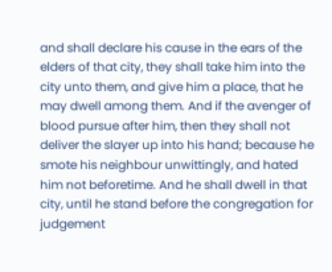and shall declare his cause in the ears of the elders of that city, they shall take him into the city unto them, and give him a place, that he may dwell among them. And if the avenger of blood pursue after him, then they shall not deliver the slayer up into his hand; because he smote his neighbour unwittingly, and hated him not beforetime. And he shall dwell in that city, until he stand before the congregation for judgement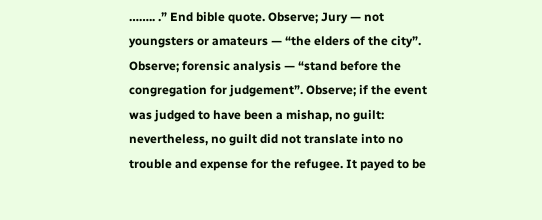…….. .” End bible quote. Observe; Jury — not youngsters or amateurs — “the elders of the city”. Observe; forensic analysis — “stand before the congregation for judgement”. Observe; if the event was judged to have been a mishap, no guilt: nevertheless, no guilt did not translate into no trouble and expense for the refugee. It payed to be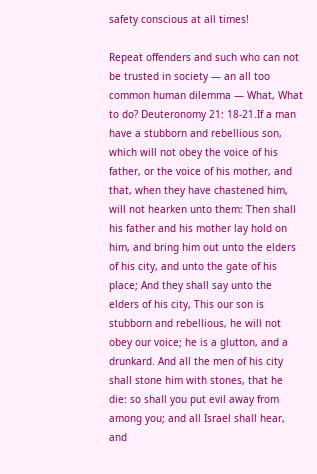safety conscious at all times!

Repeat offenders and such who can not be trusted in society — an all too common human dilemma — What, What to do? Deuteronomy 21: 18-21.If a man have a stubborn and rebellious son, which will not obey the voice of his father, or the voice of his mother, and that, when they have chastened him, will not hearken unto them: Then shall his father and his mother lay hold on him, and bring him out unto the elders of his city, and unto the gate of his place; And they shall say unto the elders of his city, This our son is stubborn and rebellious, he will not obey our voice; he is a glutton, and a drunkard. And all the men of his city shall stone him with stones, that he die: so shall you put evil away from among you; and all Israel shall hear, and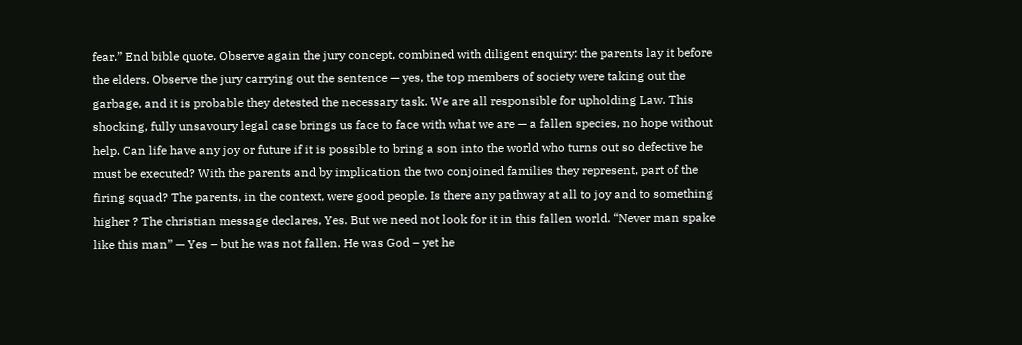fear.” End bible quote. Observe again the jury concept, combined with diligent enquiry: the parents lay it before the elders. Observe the jury carrying out the sentence — yes, the top members of society were taking out the garbage, and it is probable they detested the necessary task. We are all responsible for upholding Law. This shocking, fully unsavoury legal case brings us face to face with what we are — a fallen species, no hope without help. Can life have any joy or future if it is possible to bring a son into the world who turns out so defective he must be executed? With the parents and by implication the two conjoined families they represent, part of the firing squad? The parents, in the context, were good people. Is there any pathway at all to joy and to something higher ? The christian message declares, Yes. But we need not look for it in this fallen world. “Never man spake like this man” — Yes – but he was not fallen. He was God – yet he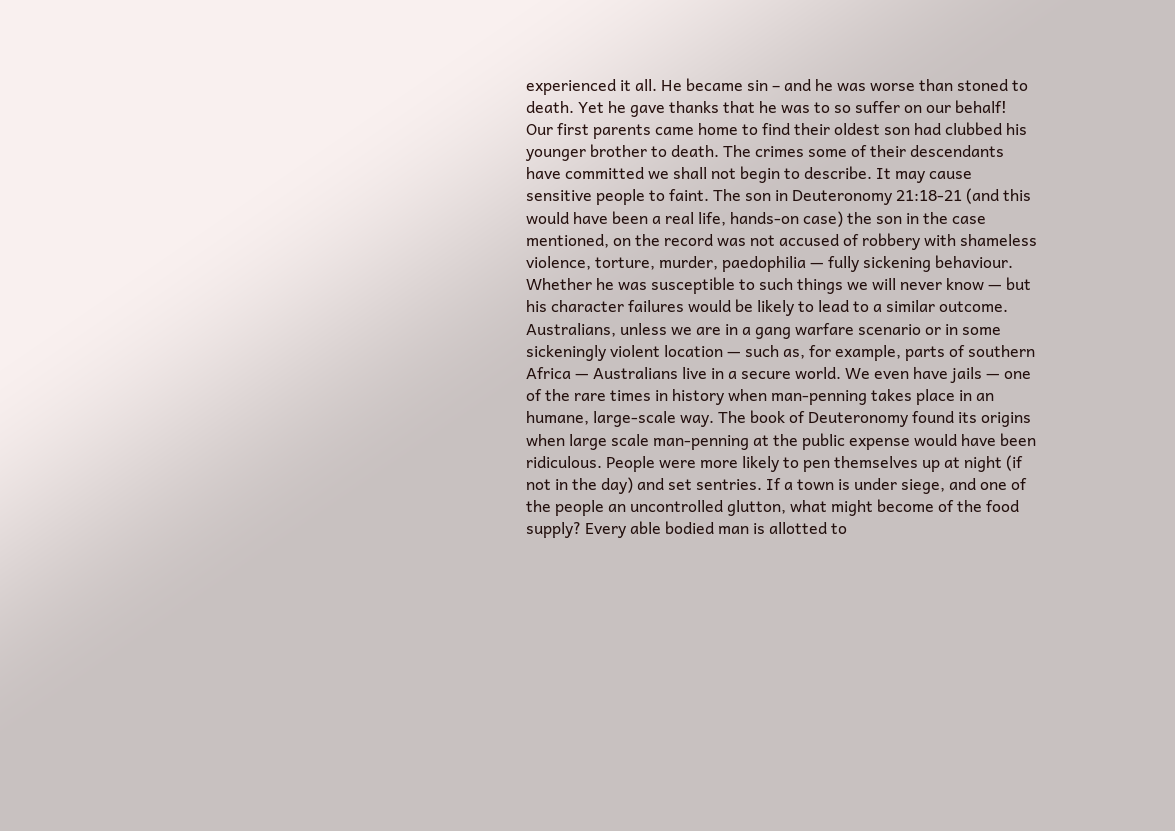experienced it all. He became sin – and he was worse than stoned to death. Yet he gave thanks that he was to so suffer on our behalf! Our first parents came home to find their oldest son had clubbed his younger brother to death. The crimes some of their descendants have committed we shall not begin to describe. It may cause sensitive people to faint. The son in Deuteronomy 21:18-21 (and this would have been a real life, hands-on case) the son in the case mentioned, on the record was not accused of robbery with shameless violence, torture, murder, paedophilia — fully sickening behaviour. Whether he was susceptible to such things we will never know — but his character failures would be likely to lead to a similar outcome. Australians, unless we are in a gang warfare scenario or in some sickeningly violent location — such as, for example, parts of southern Africa — Australians live in a secure world. We even have jails — one of the rare times in history when man-penning takes place in an humane, large-scale way. The book of Deuteronomy found its origins when large scale man-penning at the public expense would have been ridiculous. People were more likely to pen themselves up at night (if not in the day) and set sentries. If a town is under siege, and one of the people an uncontrolled glutton, what might become of the food supply? Every able bodied man is allotted to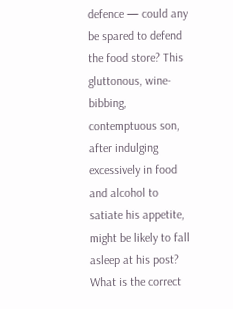defence — could any be spared to defend the food store? This gluttonous, wine-bibbing, contemptuous son, after indulging excessively in food and alcohol to satiate his appetite, might be likely to fall asleep at his post? What is the correct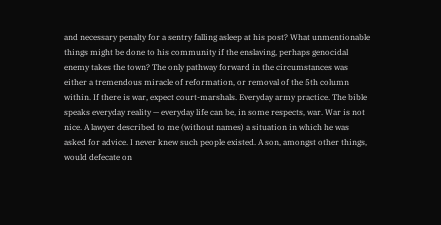and necessary penalty for a sentry falling asleep at his post? What unmentionable things might be done to his community if the enslaving, perhaps genocidal enemy takes the town? The only pathway forward in the circumstances was either a tremendous miracle of reformation, or removal of the 5th column within. If there is war, expect court-marshals. Everyday army practice. The bible speaks everyday reality — everyday life can be, in some respects, war. War is not nice. A lawyer described to me (without names) a situation in which he was asked for advice. I never knew such people existed. A son, amongst other things, would defecate on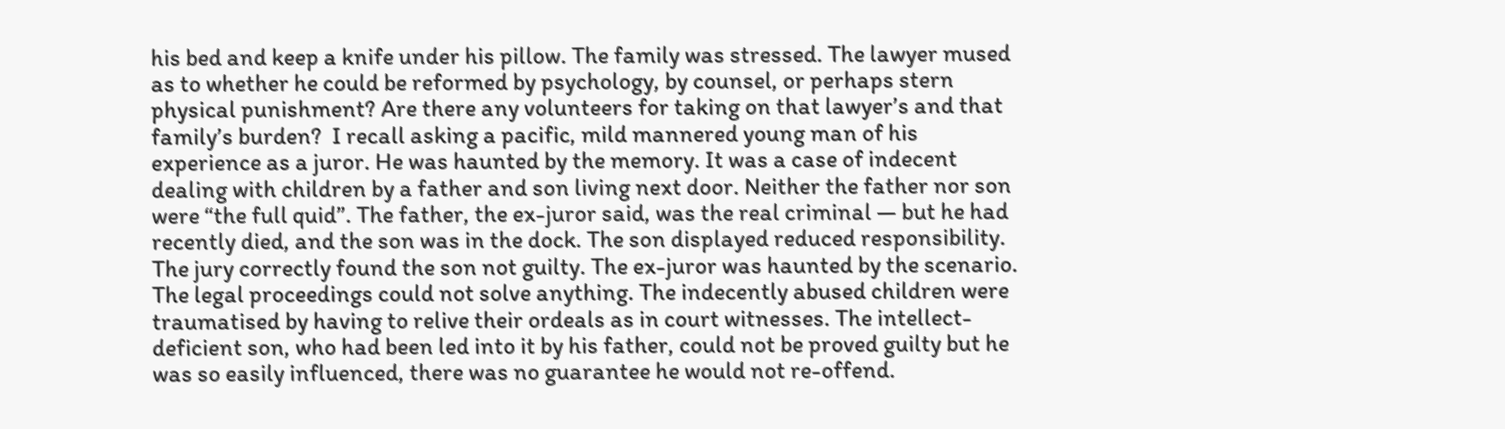his bed and keep a knife under his pillow. The family was stressed. The lawyer mused as to whether he could be reformed by psychology, by counsel, or perhaps stern physical punishment? Are there any volunteers for taking on that lawyer’s and that family’s burden?  I recall asking a pacific, mild mannered young man of his experience as a juror. He was haunted by the memory. It was a case of indecent dealing with children by a father and son living next door. Neither the father nor son were “the full quid”. The father, the ex-juror said, was the real criminal — but he had recently died, and the son was in the dock. The son displayed reduced responsibility. The jury correctly found the son not guilty. The ex-juror was haunted by the scenario. The legal proceedings could not solve anything. The indecently abused children were traumatised by having to relive their ordeals as in court witnesses. The intellect-deficient son, who had been led into it by his father, could not be proved guilty but he was so easily influenced, there was no guarantee he would not re-offend.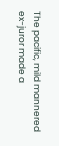The pacific, mild mannered ex-juror made a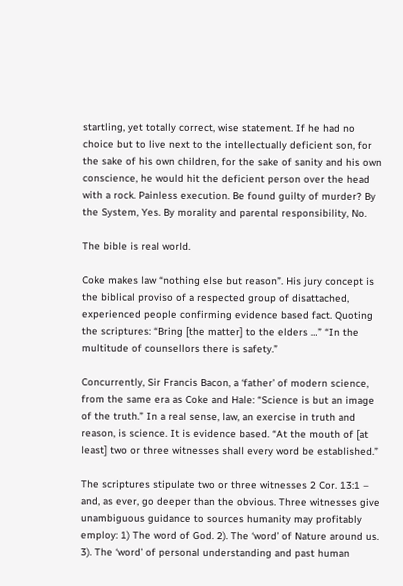startling, yet totally correct, wise statement. If he had no choice but to live next to the intellectually deficient son, for the sake of his own children, for the sake of sanity and his own conscience, he would hit the deficient person over the head with a rock. Painless execution. Be found guilty of murder? By the System, Yes. By morality and parental responsibility, No.

The bible is real world.

Coke makes law “nothing else but reason”. His jury concept is the biblical proviso of a respected group of disattached, experienced people confirming evidence based fact. Quoting the scriptures: “Bring [the matter] to the elders …” “In the multitude of counsellors there is safety.”

Concurrently, Sir Francis Bacon, a ‘father’ of modern science, from the same era as Coke and Hale: “Science is but an image of the truth.” In a real sense, law, an exercise in truth and reason, is science. It is evidence based. “At the mouth of [at least] two or three witnesses shall every word be established.”

The scriptures stipulate two or three witnesses 2 Cor. 13:1 – and, as ever, go deeper than the obvious. Three witnesses give unambiguous guidance to sources humanity may profitably employ: 1) The word of God. 2). The ‘word’ of Nature around us. 3). The ‘word’ of personal understanding and past human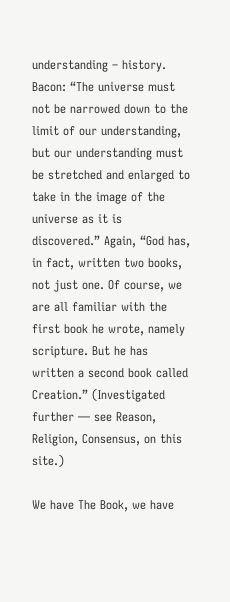understanding – history. Bacon: “The universe must not be narrowed down to the limit of our understanding, but our understanding must be stretched and enlarged to take in the image of the universe as it is discovered.” Again, “God has, in fact, written two books, not just one. Of course, we are all familiar with the first book he wrote, namely scripture. But he has written a second book called Creation.” (Investigated further — see Reason, Religion, Consensus, on this site.)

We have The Book, we have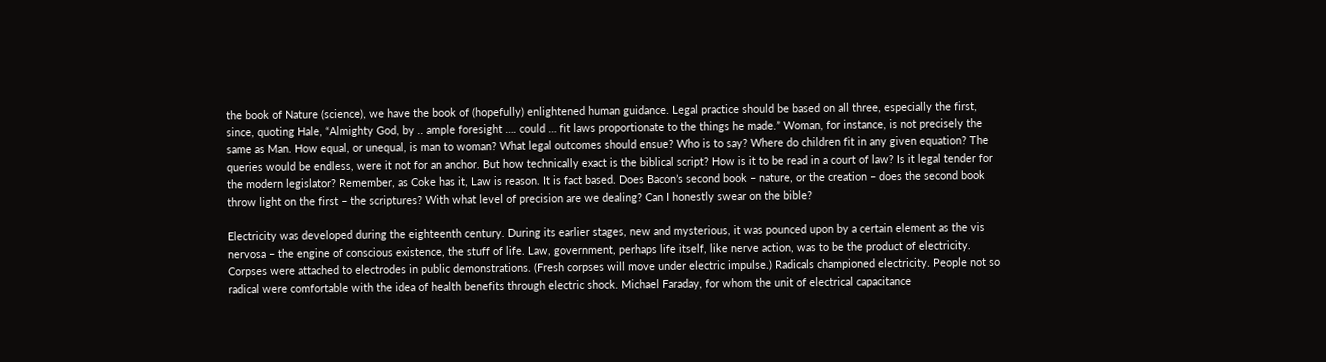the book of Nature (science), we have the book of (hopefully) enlightened human guidance. Legal practice should be based on all three, especially the first, since, quoting Hale, “Almighty God, by .. ample foresight …. could … fit laws proportionate to the things he made.” Woman, for instance, is not precisely the same as Man. How equal, or unequal, is man to woman? What legal outcomes should ensue? Who is to say? Where do children fit in any given equation? The queries would be endless, were it not for an anchor. But how technically exact is the biblical script? How is it to be read in a court of law? Is it legal tender for the modern legislator? Remember, as Coke has it, Law is reason. It is fact based. Does Bacon’s second book – nature, or the creation – does the second book throw light on the first – the scriptures? With what level of precision are we dealing? Can I honestly swear on the bible?

Electricity was developed during the eighteenth century. During its earlier stages, new and mysterious, it was pounced upon by a certain element as the vis nervosa – the engine of conscious existence, the stuff of life. Law, government, perhaps life itself, like nerve action, was to be the product of electricity. Corpses were attached to electrodes in public demonstrations. (Fresh corpses will move under electric impulse.) Radicals championed electricity. People not so radical were comfortable with the idea of health benefits through electric shock. Michael Faraday, for whom the unit of electrical capacitance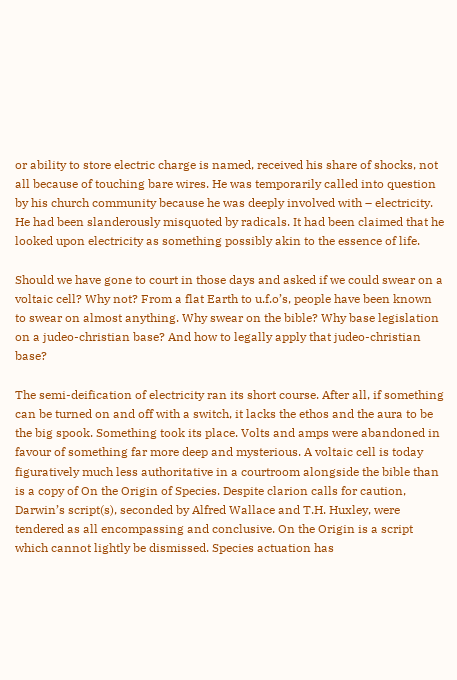or ability to store electric charge is named, received his share of shocks, not all because of touching bare wires. He was temporarily called into question by his church community because he was deeply involved with – electricity. He had been slanderously misquoted by radicals. It had been claimed that he looked upon electricity as something possibly akin to the essence of life.

Should we have gone to court in those days and asked if we could swear on a voltaic cell? Why not? From a flat Earth to u.f.o’s, people have been known to swear on almost anything. Why swear on the bible? Why base legislation on a judeo-christian base? And how to legally apply that judeo-christian base?

The semi-deification of electricity ran its short course. After all, if something can be turned on and off with a switch, it lacks the ethos and the aura to be the big spook. Something took its place. Volts and amps were abandoned in favour of something far more deep and mysterious. A voltaic cell is today figuratively much less authoritative in a courtroom alongside the bible than is a copy of On the Origin of Species. Despite clarion calls for caution, Darwin’s script(s), seconded by Alfred Wallace and T.H. Huxley, were tendered as all encompassing and conclusive. On the Origin is a script which cannot lightly be dismissed. Species actuation has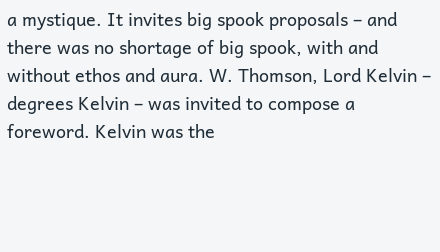a mystique. It invites big spook proposals – and there was no shortage of big spook, with and without ethos and aura. W. Thomson, Lord Kelvin – degrees Kelvin – was invited to compose a foreword. Kelvin was the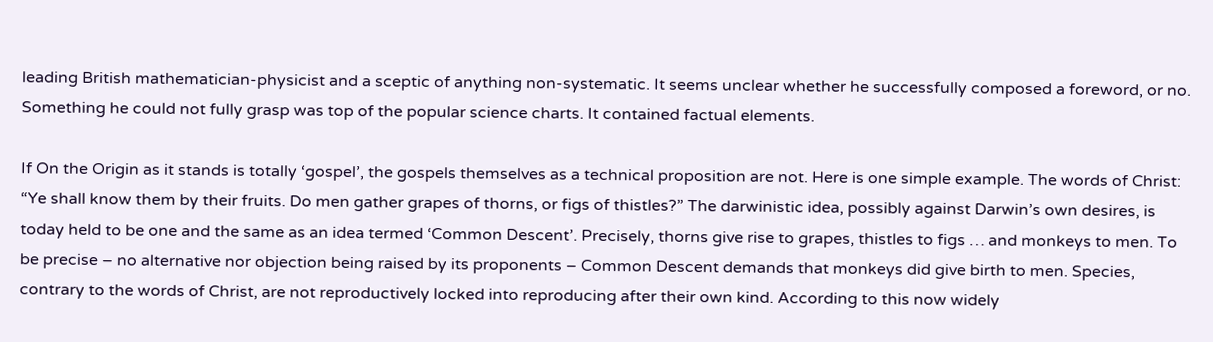leading British mathematician-physicist and a sceptic of anything non-systematic. It seems unclear whether he successfully composed a foreword, or no. Something he could not fully grasp was top of the popular science charts. It contained factual elements.

If On the Origin as it stands is totally ‘gospel’, the gospels themselves as a technical proposition are not. Here is one simple example. The words of Christ: “Ye shall know them by their fruits. Do men gather grapes of thorns, or figs of thistles?” The darwinistic idea, possibly against Darwin’s own desires, is today held to be one and the same as an idea termed ‘Common Descent’. Precisely, thorns give rise to grapes, thistles to figs … and monkeys to men. To be precise – no alternative nor objection being raised by its proponents – Common Descent demands that monkeys did give birth to men. Species, contrary to the words of Christ, are not reproductively locked into reproducing after their own kind. According to this now widely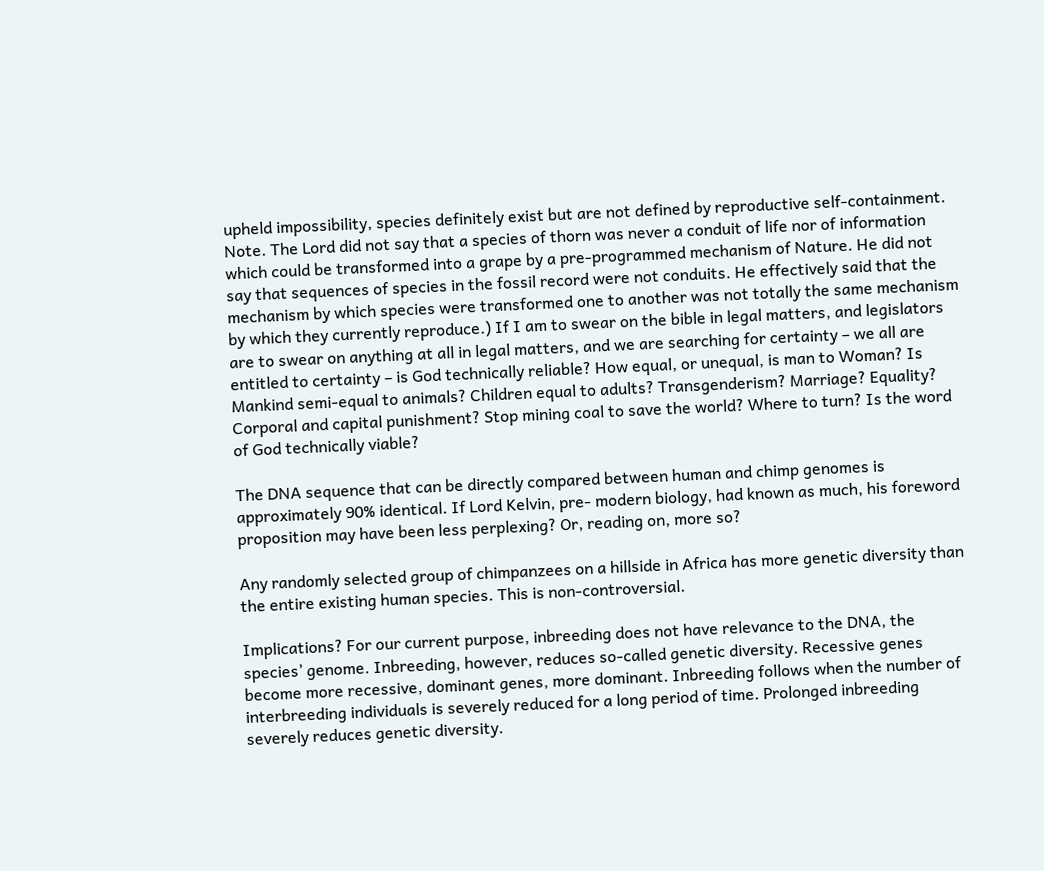upheld impossibility, species definitely exist but are not defined by reproductive self-containment. Note. The Lord did not say that a species of thorn was never a conduit of life nor of information which could be transformed into a grape by a pre-programmed mechanism of Nature. He did not say that sequences of species in the fossil record were not conduits. He effectively said that the mechanism by which species were transformed one to another was not totally the same mechanism by which they currently reproduce.) If I am to swear on the bible in legal matters, and legislators are to swear on anything at all in legal matters, and we are searching for certainty – we all are entitled to certainty – is God technically reliable? How equal, or unequal, is man to Woman? Is Mankind semi-equal to animals? Children equal to adults? Transgenderism? Marriage? Equality? Corporal and capital punishment? Stop mining coal to save the world? Where to turn? Is the word of God technically viable?

The DNA sequence that can be directly compared between human and chimp genomes is approximately 90% identical. If Lord Kelvin, pre- modern biology, had known as much, his foreword proposition may have been less perplexing? Or, reading on, more so?

Any randomly selected group of chimpanzees on a hillside in Africa has more genetic diversity than the entire existing human species. This is non-controversial.

Implications? For our current purpose, inbreeding does not have relevance to the DNA, the species’ genome. Inbreeding, however, reduces so-called genetic diversity. Recessive genes become more recessive, dominant genes, more dominant. Inbreeding follows when the number of interbreeding individuals is severely reduced for a long period of time. Prolonged inbreeding severely reduces genetic diversity.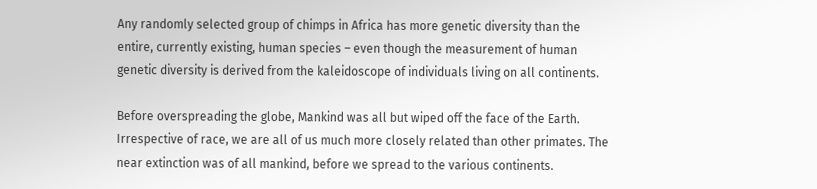Any randomly selected group of chimps in Africa has more genetic diversity than the entire, currently existing, human species – even though the measurement of human genetic diversity is derived from the kaleidoscope of individuals living on all continents.

Before overspreading the globe, Mankind was all but wiped off the face of the Earth. Irrespective of race, we are all of us much more closely related than other primates. The near extinction was of all mankind, before we spread to the various continents.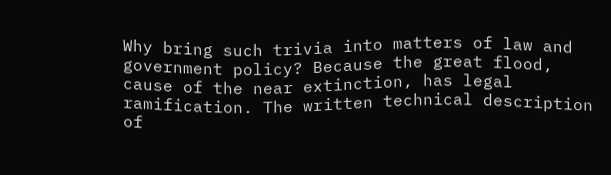Why bring such trivia into matters of law and government policy? Because the great flood, cause of the near extinction, has legal ramification. The written technical description of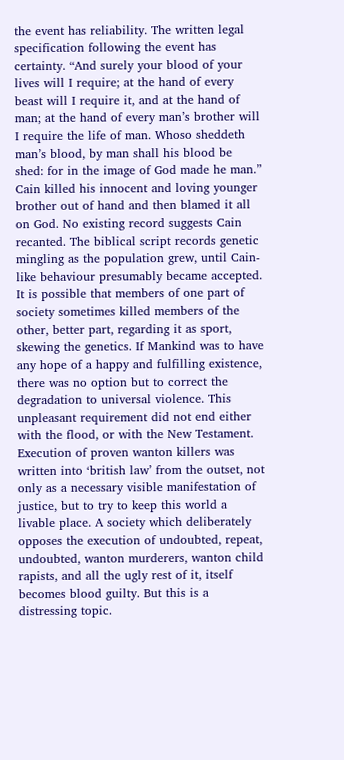the event has reliability. The written legal specification following the event has certainty. “And surely your blood of your lives will I require; at the hand of every beast will I require it, and at the hand of man; at the hand of every man’s brother will I require the life of man. Whoso sheddeth man’s blood, by man shall his blood be shed: for in the image of God made he man.” Cain killed his innocent and loving younger brother out of hand and then blamed it all on God. No existing record suggests Cain recanted. The biblical script records genetic mingling as the population grew, until Cain-like behaviour presumably became accepted. It is possible that members of one part of society sometimes killed members of the other, better part, regarding it as sport, skewing the genetics. If Mankind was to have any hope of a happy and fulfilling existence, there was no option but to correct the degradation to universal violence. This unpleasant requirement did not end either with the flood, or with the New Testament. Execution of proven wanton killers was written into ‘british law’ from the outset, not only as a necessary visible manifestation of justice, but to try to keep this world a livable place. A society which deliberately opposes the execution of undoubted, repeat, undoubted, wanton murderers, wanton child rapists, and all the ugly rest of it, itself becomes blood guilty. But this is a distressing topic.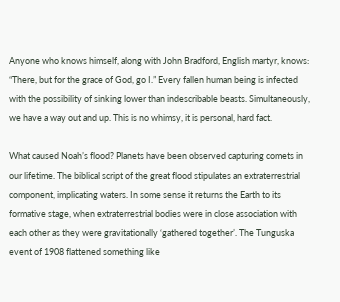Anyone who knows himself, along with John Bradford, English martyr, knows: “There, but for the grace of God, go I.” Every fallen human being is infected with the possibility of sinking lower than indescribable beasts. Simultaneously, we have a way out and up. This is no whimsy, it is personal, hard fact.

What caused Noah’s flood? Planets have been observed capturing comets in our lifetime. The biblical script of the great flood stipulates an extraterrestrial component, implicating waters. In some sense it returns the Earth to its formative stage, when extraterrestrial bodies were in close association with each other as they were gravitationally ‘gathered together’. The Tunguska event of 1908 flattened something like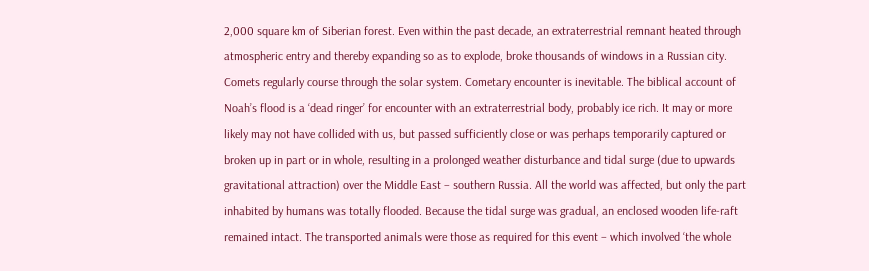2,000 square km of Siberian forest. Even within the past decade, an extraterrestrial remnant heated through atmospheric entry and thereby expanding so as to explode, broke thousands of windows in a Russian city. Comets regularly course through the solar system. Cometary encounter is inevitable. The biblical account of Noah’s flood is a ‘dead ringer’ for encounter with an extraterrestrial body, probably ice rich. It may or more likely may not have collided with us, but passed sufficiently close or was perhaps temporarily captured or broken up in part or in whole, resulting in a prolonged weather disturbance and tidal surge (due to upwards gravitational attraction) over the Middle East – southern Russia. All the world was affected, but only the part inhabited by humans was totally flooded. Because the tidal surge was gradual, an enclosed wooden life-raft remained intact. The transported animals were those as required for this event – which involved ‘the whole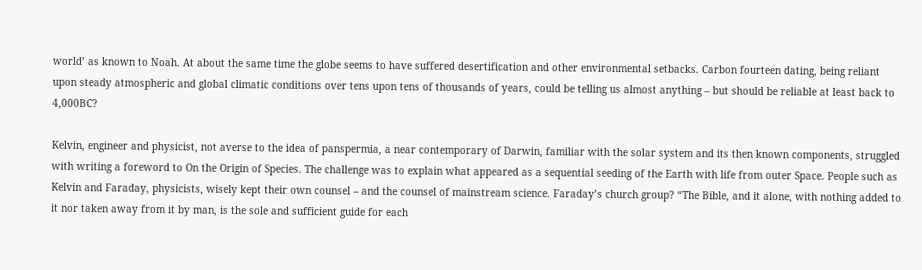world’ as known to Noah. At about the same time the globe seems to have suffered desertification and other environmental setbacks. Carbon fourteen dating, being reliant upon steady atmospheric and global climatic conditions over tens upon tens of thousands of years, could be telling us almost anything – but should be reliable at least back to 4,000BC?

Kelvin, engineer and physicist, not averse to the idea of panspermia, a near contemporary of Darwin, familiar with the solar system and its then known components, struggled with writing a foreword to On the Origin of Species. The challenge was to explain what appeared as a sequential seeding of the Earth with life from outer Space. People such as Kelvin and Faraday, physicists, wisely kept their own counsel – and the counsel of mainstream science. Faraday’s church group? “The Bible, and it alone, with nothing added to it nor taken away from it by man, is the sole and sufficient guide for each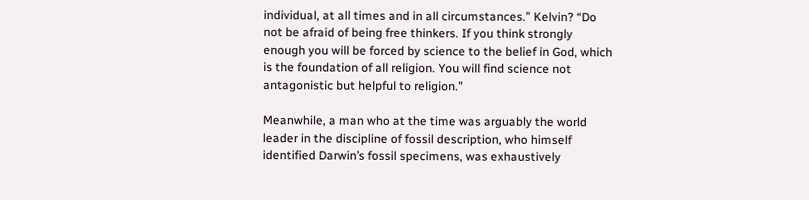individual, at all times and in all circumstances.” Kelvin? “Do not be afraid of being free thinkers. If you think strongly enough you will be forced by science to the belief in God, which is the foundation of all religion. You will find science not antagonistic but helpful to religion.”

Meanwhile, a man who at the time was arguably the world leader in the discipline of fossil description, who himself identified Darwin’s fossil specimens, was exhaustively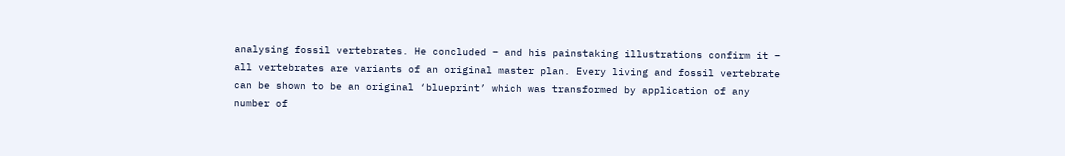analysing fossil vertebrates. He concluded – and his painstaking illustrations confirm it – all vertebrates are variants of an original master plan. Every living and fossil vertebrate can be shown to be an original ‘blueprint’ which was transformed by application of any number of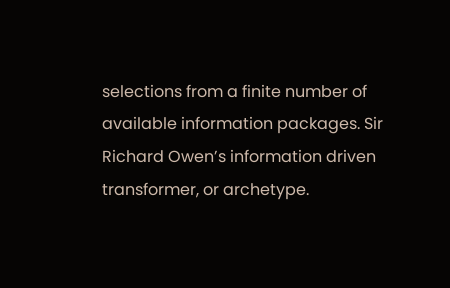selections from a finite number of available information packages. Sir Richard Owen’s information driven transformer, or archetype.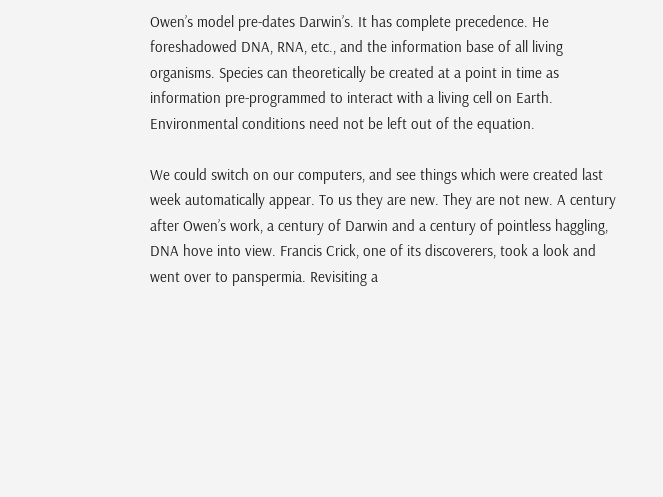Owen’s model pre-dates Darwin’s. It has complete precedence. He foreshadowed DNA, RNA, etc., and the information base of all living organisms. Species can theoretically be created at a point in time as information pre-programmed to interact with a living cell on Earth. Environmental conditions need not be left out of the equation.

We could switch on our computers, and see things which were created last week automatically appear. To us they are new. They are not new. A century after Owen’s work, a century of Darwin and a century of pointless haggling, DNA hove into view. Francis Crick, one of its discoverers, took a look and went over to panspermia. Revisiting a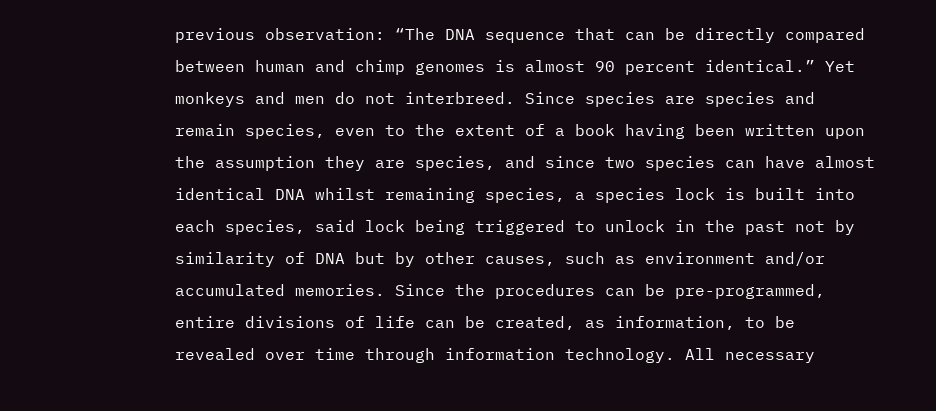previous observation: “The DNA sequence that can be directly compared between human and chimp genomes is almost 90 percent identical.” Yet monkeys and men do not interbreed. Since species are species and remain species, even to the extent of a book having been written upon the assumption they are species, and since two species can have almost identical DNA whilst remaining species, a species lock is built into each species, said lock being triggered to unlock in the past not by similarity of DNA but by other causes, such as environment and/or accumulated memories. Since the procedures can be pre-programmed, entire divisions of life can be created, as information, to be revealed over time through information technology. All necessary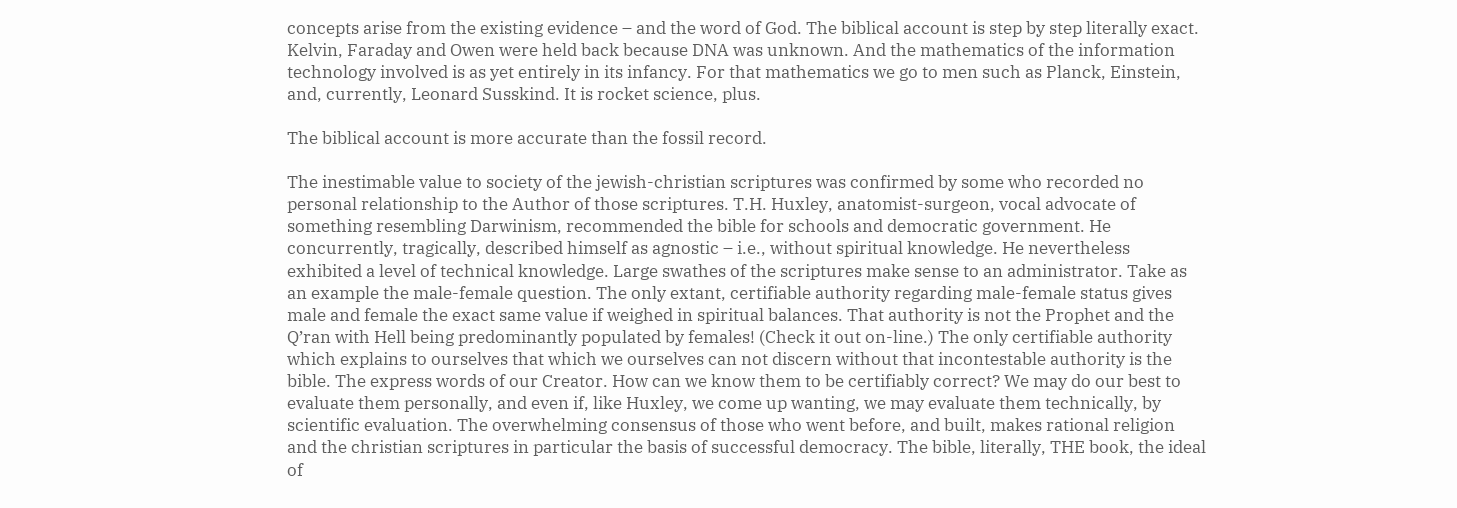concepts arise from the existing evidence – and the word of God. The biblical account is step by step literally exact. Kelvin, Faraday and Owen were held back because DNA was unknown. And the mathematics of the information technology involved is as yet entirely in its infancy. For that mathematics we go to men such as Planck, Einstein, and, currently, Leonard Susskind. It is rocket science, plus.

The biblical account is more accurate than the fossil record.

The inestimable value to society of the jewish-christian scriptures was confirmed by some who recorded no personal relationship to the Author of those scriptures. T.H. Huxley, anatomist-surgeon, vocal advocate of something resembling Darwinism, recommended the bible for schools and democratic government. He concurrently, tragically, described himself as agnostic – i.e., without spiritual knowledge. He nevertheless exhibited a level of technical knowledge. Large swathes of the scriptures make sense to an administrator. Take as an example the male-female question. The only extant, certifiable authority regarding male-female status gives male and female the exact same value if weighed in spiritual balances. That authority is not the Prophet and the Q’ran with Hell being predominantly populated by females! (Check it out on-line.) The only certifiable authority which explains to ourselves that which we ourselves can not discern without that incontestable authority is the bible. The express words of our Creator. How can we know them to be certifiably correct? We may do our best to evaluate them personally, and even if, like Huxley, we come up wanting, we may evaluate them technically, by scientific evaluation. The overwhelming consensus of those who went before, and built, makes rational religion and the christian scriptures in particular the basis of successful democracy. The bible, literally, THE book, the ideal of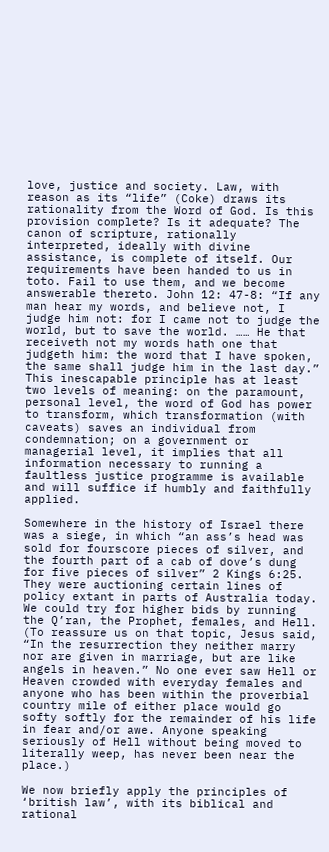love, justice and society. Law, with reason as its “life” (Coke) draws its rationality from the Word of God. Is this provision complete? Is it adequate? The canon of scripture, rationally interpreted, ideally with divine assistance, is complete of itself. Our requirements have been handed to us in toto. Fail to use them, and we become answerable thereto. John 12: 47-8: “If any man hear my words, and believe not, I judge him not: for I came not to judge the world, but to save the world. …… He that receiveth not my words hath one that judgeth him: the word that I have spoken, the same shall judge him in the last day.” This inescapable principle has at least two levels of meaning: on the paramount, personal level, the word of God has power to transform, which transformation (with caveats) saves an individual from condemnation; on a government or managerial level, it implies that all information necessary to running a faultless justice programme is available and will suffice if humbly and faithfully applied.

Somewhere in the history of Israel there was a siege, in which “an ass’s head was sold for fourscore pieces of silver, and the fourth part of a cab of dove’s dung for five pieces of silver” 2 Kings 6:25. They were auctioning certain lines of policy extant in parts of Australia today. We could try for higher bids by running the Q’ran, the Prophet, females, and Hell. (To reassure us on that topic, Jesus said, “In the resurrection they neither marry nor are given in marriage, but are like angels in heaven.” No one ever saw Hell or Heaven crowded with everyday females and anyone who has been within the proverbial country mile of either place would go softy softly for the remainder of his life in fear and/or awe. Anyone speaking seriously of Hell without being moved to literally weep, has never been near the place.)

We now briefly apply the principles of ‘british law’, with its biblical and rational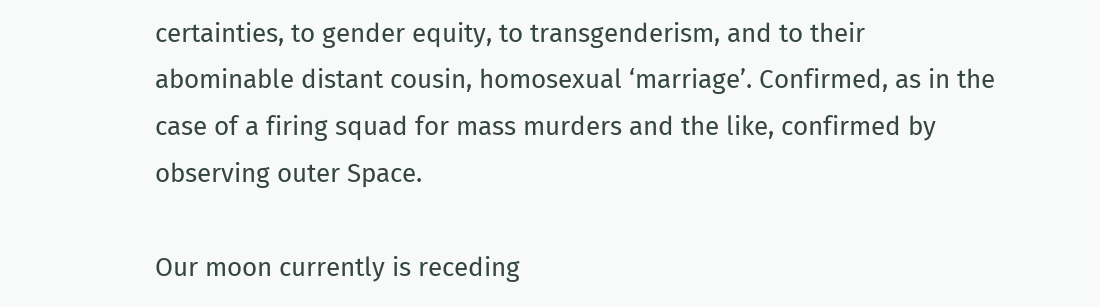certainties, to gender equity, to transgenderism, and to their abominable distant cousin, homosexual ‘marriage’. Confirmed, as in the case of a firing squad for mass murders and the like, confirmed by observing outer Space.

Our moon currently is receding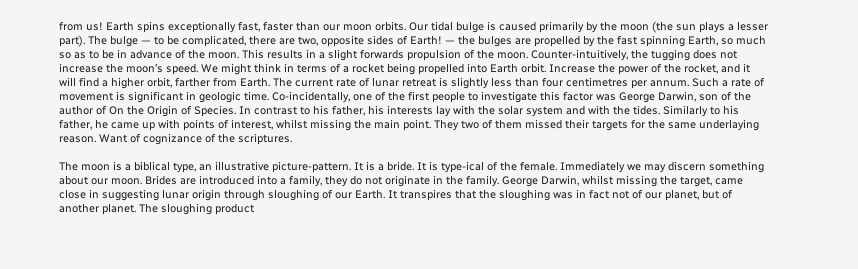from us! Earth spins exceptionally fast, faster than our moon orbits. Our tidal bulge is caused primarily by the moon (the sun plays a lesser part). The bulge — to be complicated, there are two, opposite sides of Earth! — the bulges are propelled by the fast spinning Earth, so much so as to be in advance of the moon. This results in a slight forwards propulsion of the moon. Counter-intuitively, the tugging does not increase the moon’s speed. We might think in terms of a rocket being propelled into Earth orbit. Increase the power of the rocket, and it will find a higher orbit, farther from Earth. The current rate of lunar retreat is slightly less than four centimetres per annum. Such a rate of movement is significant in geologic time. Co-incidentally, one of the first people to investigate this factor was George Darwin, son of the author of On the Origin of Species. In contrast to his father, his interests lay with the solar system and with the tides. Similarly to his father, he came up with points of interest, whilst missing the main point. They two of them missed their targets for the same underlaying reason. Want of cognizance of the scriptures.

The moon is a biblical type, an illustrative picture-pattern. It is a bride. It is type-ical of the female. Immediately we may discern something about our moon. Brides are introduced into a family, they do not originate in the family. George Darwin, whilst missing the target, came close in suggesting lunar origin through sloughing of our Earth. It transpires that the sloughing was in fact not of our planet, but of another planet. The sloughing product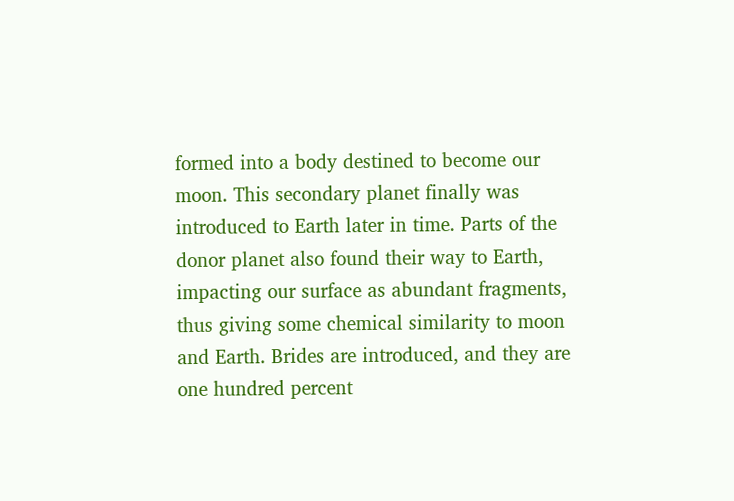formed into a body destined to become our moon. This secondary planet finally was introduced to Earth later in time. Parts of the donor planet also found their way to Earth, impacting our surface as abundant fragments, thus giving some chemical similarity to moon and Earth. Brides are introduced, and they are one hundred percent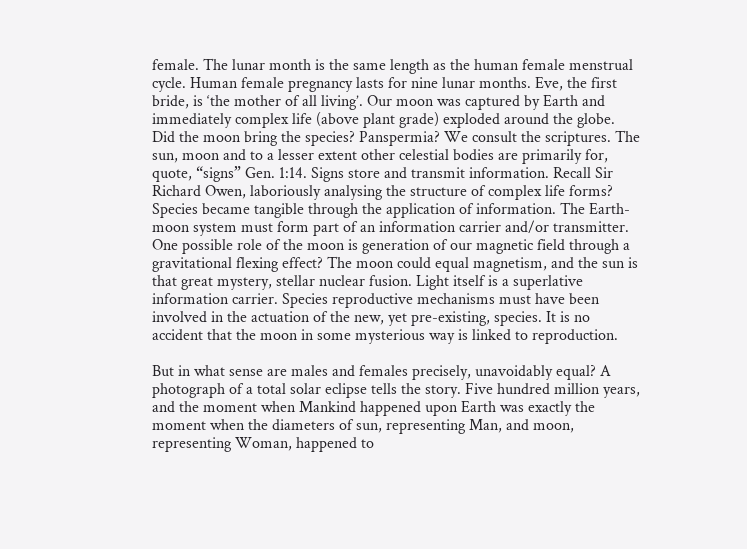female. The lunar month is the same length as the human female menstrual cycle. Human female pregnancy lasts for nine lunar months. Eve, the first bride, is ‘the mother of all living’. Our moon was captured by Earth and immediately complex life (above plant grade) exploded around the globe. Did the moon bring the species? Panspermia? We consult the scriptures. The sun, moon and to a lesser extent other celestial bodies are primarily for, quote, “signs” Gen. 1:14. Signs store and transmit information. Recall Sir Richard Owen, laboriously analysing the structure of complex life forms? Species became tangible through the application of information. The Earth-moon system must form part of an information carrier and/or transmitter. One possible role of the moon is generation of our magnetic field through a gravitational flexing effect? The moon could equal magnetism, and the sun is that great mystery, stellar nuclear fusion. Light itself is a superlative information carrier. Species reproductive mechanisms must have been involved in the actuation of the new, yet pre-existing, species. It is no accident that the moon in some mysterious way is linked to reproduction.

But in what sense are males and females precisely, unavoidably equal? A photograph of a total solar eclipse tells the story. Five hundred million years, and the moment when Mankind happened upon Earth was exactly the moment when the diameters of sun, representing Man, and moon, representing Woman, happened to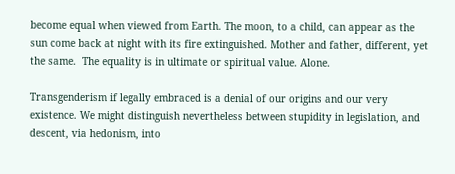become equal when viewed from Earth. The moon, to a child, can appear as the sun come back at night with its fire extinguished. Mother and father, different, yet the same.  The equality is in ultimate or spiritual value. Alone.

Transgenderism if legally embraced is a denial of our origins and our very existence. We might distinguish nevertheless between stupidity in legislation, and descent, via hedonism, into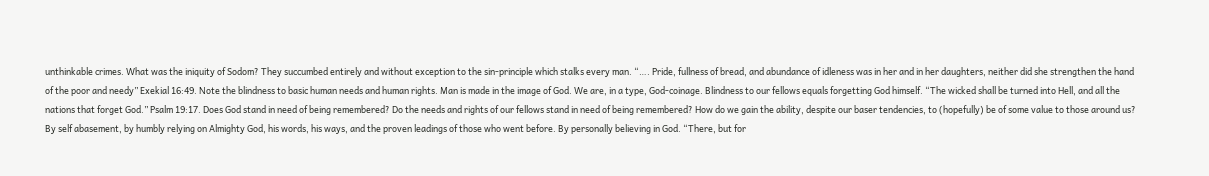unthinkable crimes. What was the iniquity of Sodom? They succumbed entirely and without exception to the sin-principle which stalks every man. “…. Pride, fullness of bread, and abundance of idleness was in her and in her daughters, neither did she strengthen the hand of the poor and needy” Exekial 16:49. Note the blindness to basic human needs and human rights. Man is made in the image of God. We are, in a type, God-coinage. Blindness to our fellows equals forgetting God himself. “The wicked shall be turned into Hell, and all the nations that forget God.” Psalm 19:17. Does God stand in need of being remembered? Do the needs and rights of our fellows stand in need of being remembered? How do we gain the ability, despite our baser tendencies, to (hopefully) be of some value to those around us? By self abasement, by humbly relying on Almighty God, his words, his ways, and the proven leadings of those who went before. By personally believing in God. “There, but for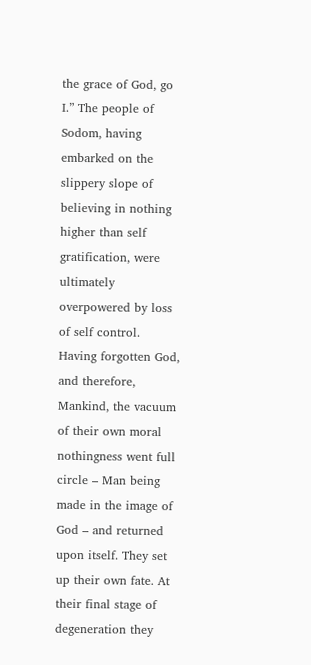the grace of God, go I.” The people of Sodom, having embarked on the slippery slope of believing in nothing higher than self gratification, were ultimately overpowered by loss of self control. Having forgotten God, and therefore, Mankind, the vacuum of their own moral nothingness went full circle – Man being made in the image of God – and returned upon itself. They set up their own fate. At their final stage of degeneration they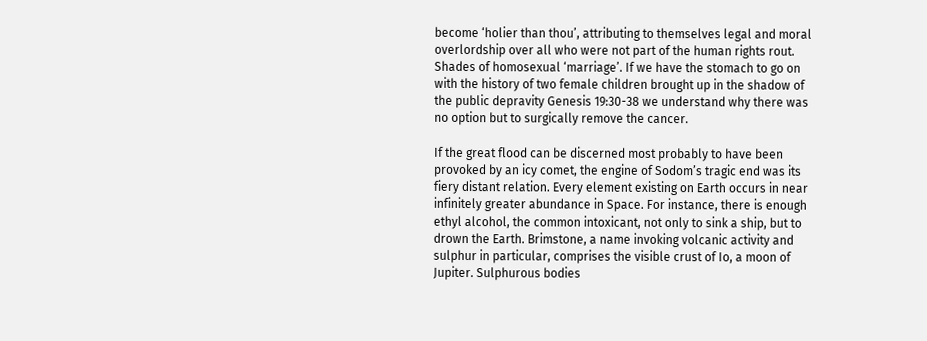become ‘holier than thou’, attributing to themselves legal and moral overlordship over all who were not part of the human rights rout. Shades of homosexual ‘marriage’. If we have the stomach to go on with the history of two female children brought up in the shadow of the public depravity Genesis 19:30-38 we understand why there was no option but to surgically remove the cancer.

If the great flood can be discerned most probably to have been provoked by an icy comet, the engine of Sodom’s tragic end was its fiery distant relation. Every element existing on Earth occurs in near infinitely greater abundance in Space. For instance, there is enough ethyl alcohol, the common intoxicant, not only to sink a ship, but to drown the Earth. Brimstone, a name invoking volcanic activity and sulphur in particular, comprises the visible crust of Io, a moon of Jupiter. Sulphurous bodies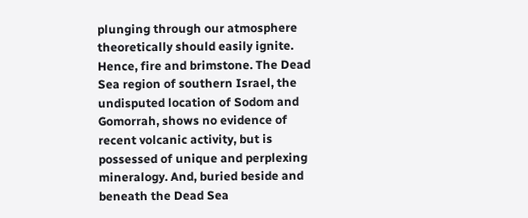plunging through our atmosphere theoretically should easily ignite. Hence, fire and brimstone. The Dead Sea region of southern Israel, the undisputed location of Sodom and Gomorrah, shows no evidence of recent volcanic activity, but is possessed of unique and perplexing mineralogy. And, buried beside and beneath the Dead Sea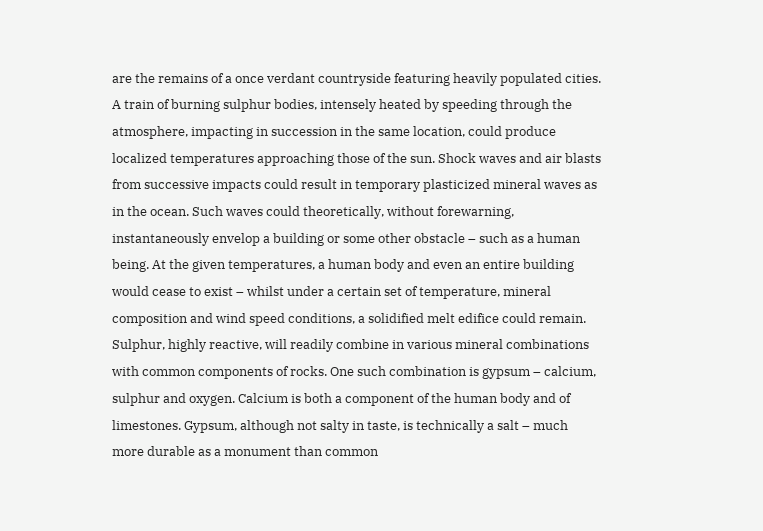are the remains of a once verdant countryside featuring heavily populated cities. A train of burning sulphur bodies, intensely heated by speeding through the atmosphere, impacting in succession in the same location, could produce localized temperatures approaching those of the sun. Shock waves and air blasts from successive impacts could result in temporary plasticized mineral waves as in the ocean. Such waves could theoretically, without forewarning, instantaneously envelop a building or some other obstacle – such as a human being. At the given temperatures, a human body and even an entire building would cease to exist – whilst under a certain set of temperature, mineral composition and wind speed conditions, a solidified melt edifice could remain. Sulphur, highly reactive, will readily combine in various mineral combinations with common components of rocks. One such combination is gypsum – calcium, sulphur and oxygen. Calcium is both a component of the human body and of limestones. Gypsum, although not salty in taste, is technically a salt – much more durable as a monument than common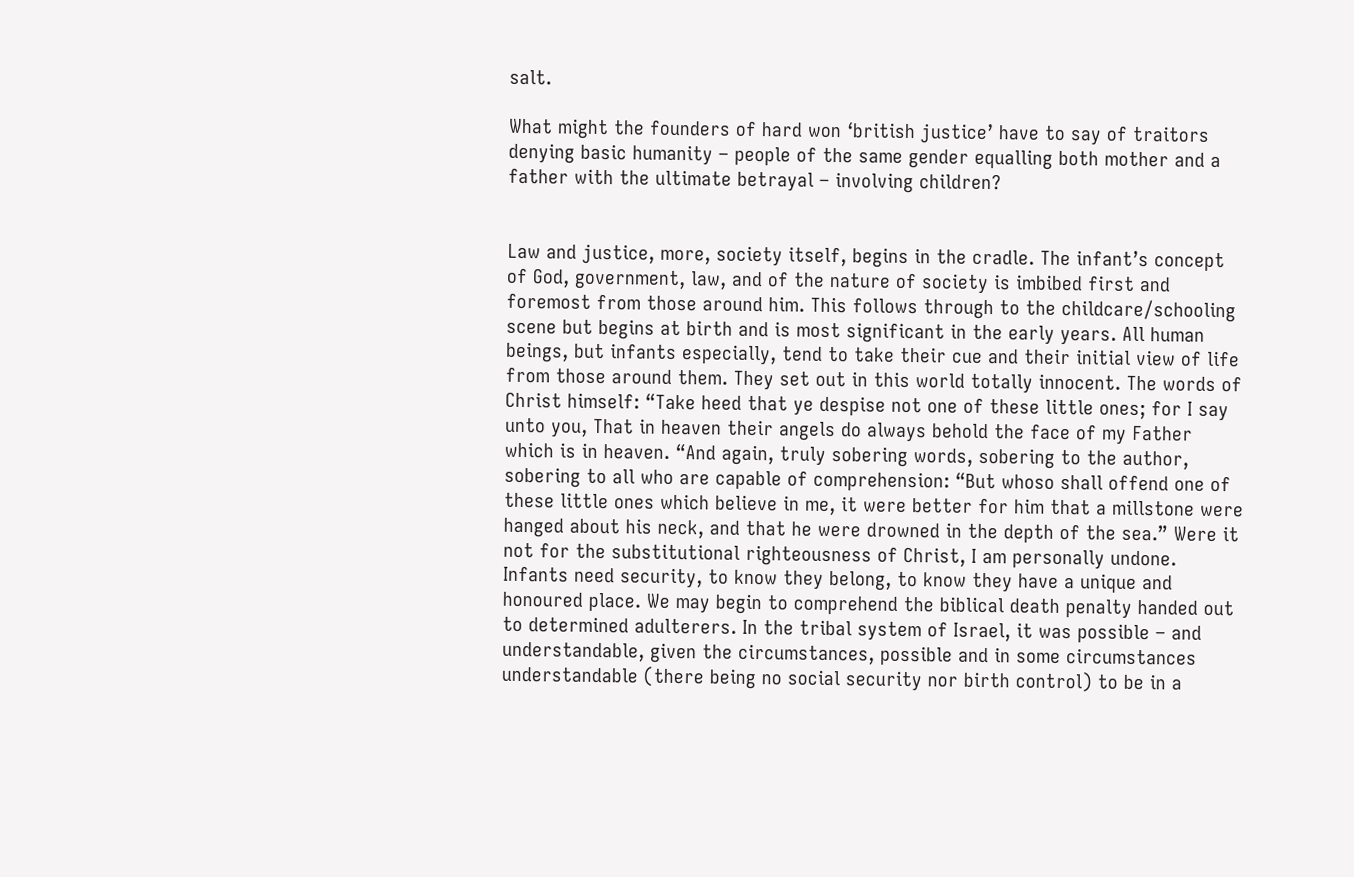salt.

What might the founders of hard won ‘british justice’ have to say of traitors denying basic humanity – people of the same gender equalling both mother and a father with the ultimate betrayal – involving children?


Law and justice, more, society itself, begins in the cradle. The infant’s concept of God, government, law, and of the nature of society is imbibed first and foremost from those around him. This follows through to the childcare/schooling scene but begins at birth and is most significant in the early years. All human beings, but infants especially, tend to take their cue and their initial view of life from those around them. They set out in this world totally innocent. The words of Christ himself: “Take heed that ye despise not one of these little ones; for I say unto you, That in heaven their angels do always behold the face of my Father which is in heaven. “And again, truly sobering words, sobering to the author, sobering to all who are capable of comprehension: “But whoso shall offend one of these little ones which believe in me, it were better for him that a millstone were hanged about his neck, and that he were drowned in the depth of the sea.” Were it not for the substitutional righteousness of Christ, I am personally undone. Infants need security, to know they belong, to know they have a unique and honoured place. We may begin to comprehend the biblical death penalty handed out to determined adulterers. In the tribal system of Israel, it was possible – and understandable, given the circumstances, possible and in some circumstances understandable (there being no social security nor birth control) to be in a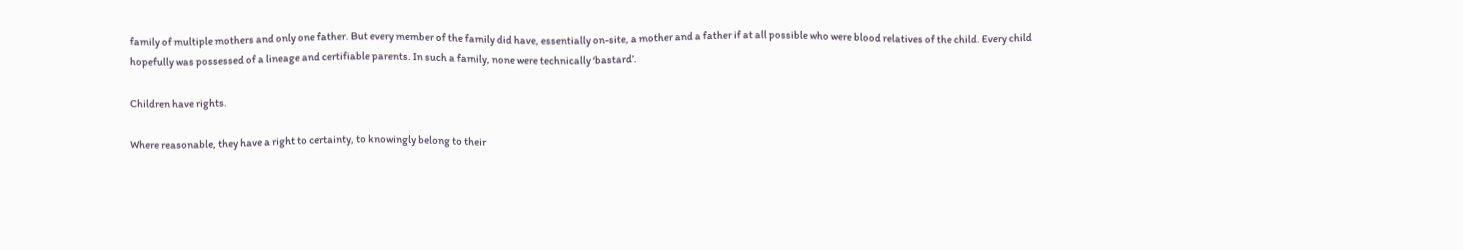family of multiple mothers and only one father. But every member of the family did have, essentially on-site, a mother and a father if at all possible who were blood relatives of the child. Every child hopefully was possessed of a lineage and certifiable parents. In such a family, none were technically ‘bastard’.

Children have rights.

Where reasonable, they have a right to certainty, to knowingly belong to their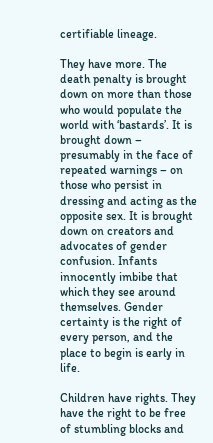certifiable lineage.

They have more. The death penalty is brought down on more than those who would populate the world with ‘bastards’. It is brought down – presumably in the face of repeated warnings – on those who persist in dressing and acting as the opposite sex. It is brought down on creators and advocates of gender confusion. Infants innocently imbibe that which they see around themselves. Gender certainty is the right of every person, and the place to begin is early in life.

Children have rights. They have the right to be free of stumbling blocks and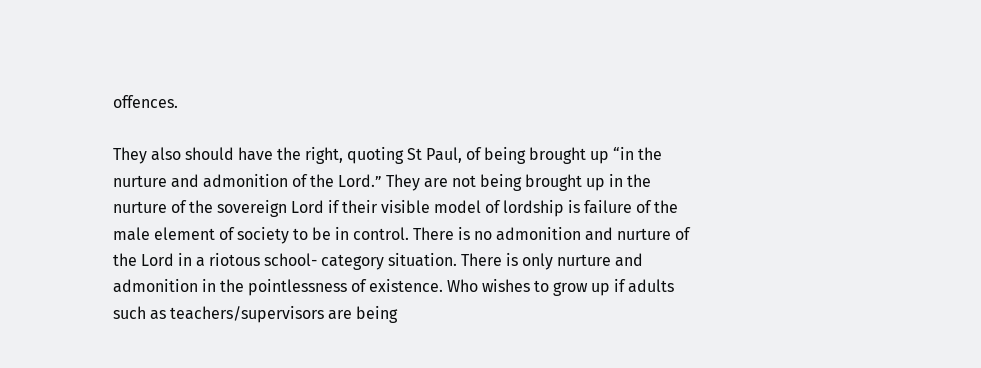offences.

They also should have the right, quoting St Paul, of being brought up “in the nurture and admonition of the Lord.” They are not being brought up in the nurture of the sovereign Lord if their visible model of lordship is failure of the male element of society to be in control. There is no admonition and nurture of the Lord in a riotous school- category situation. There is only nurture and admonition in the pointlessness of existence. Who wishes to grow up if adults such as teachers/supervisors are being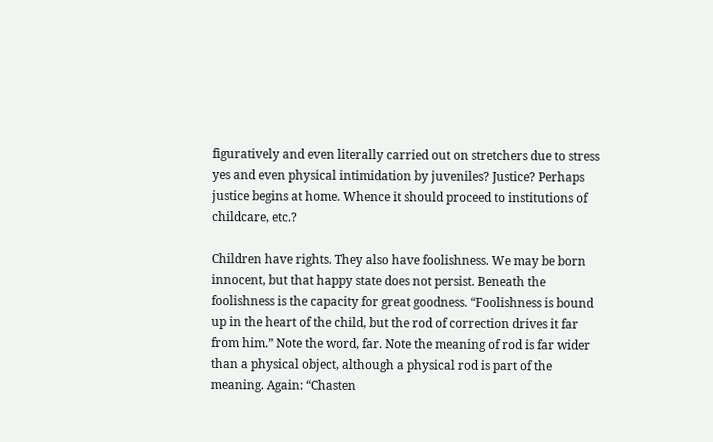figuratively and even literally carried out on stretchers due to stress yes and even physical intimidation by juveniles? Justice? Perhaps justice begins at home. Whence it should proceed to institutions of childcare, etc.?

Children have rights. They also have foolishness. We may be born innocent, but that happy state does not persist. Beneath the foolishness is the capacity for great goodness. “Foolishness is bound up in the heart of the child, but the rod of correction drives it far from him.” Note the word, far. Note the meaning of rod is far wider than a physical object, although a physical rod is part of the meaning. Again: “Chasten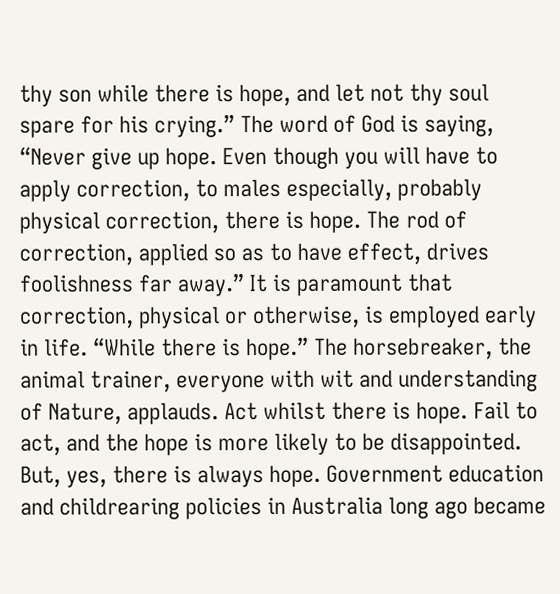thy son while there is hope, and let not thy soul spare for his crying.” The word of God is saying, “Never give up hope. Even though you will have to apply correction, to males especially, probably physical correction, there is hope. The rod of correction, applied so as to have effect, drives foolishness far away.” It is paramount that correction, physical or otherwise, is employed early in life. “While there is hope.” The horsebreaker, the animal trainer, everyone with wit and understanding of Nature, applauds. Act whilst there is hope. Fail to act, and the hope is more likely to be disappointed. But, yes, there is always hope. Government education and childrearing policies in Australia long ago became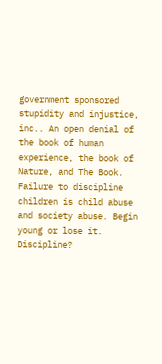government sponsored stupidity and injustice, inc.. An open denial of the book of human experience, the book of Nature, and The Book. Failure to discipline children is child abuse and society abuse. Begin young or lose it. Discipline?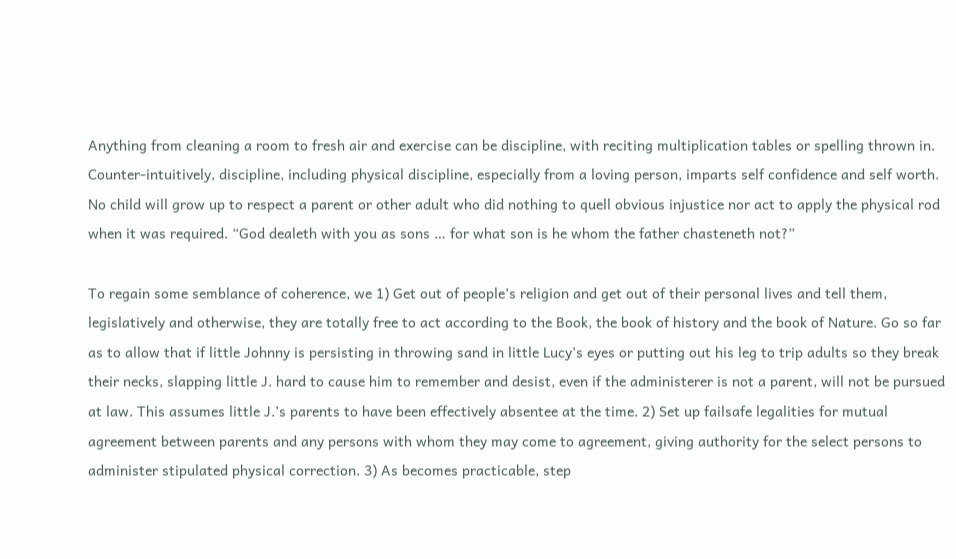Anything from cleaning a room to fresh air and exercise can be discipline, with reciting multiplication tables or spelling thrown in. Counter-intuitively, discipline, including physical discipline, especially from a loving person, imparts self confidence and self worth. No child will grow up to respect a parent or other adult who did nothing to quell obvious injustice nor act to apply the physical rod when it was required. “God dealeth with you as sons … for what son is he whom the father chasteneth not?”

To regain some semblance of coherence, we 1) Get out of people’s religion and get out of their personal lives and tell them, legislatively and otherwise, they are totally free to act according to the Book, the book of history and the book of Nature. Go so far as to allow that if little Johnny is persisting in throwing sand in little Lucy’s eyes or putting out his leg to trip adults so they break their necks, slapping little J. hard to cause him to remember and desist, even if the administerer is not a parent, will not be pursued at law. This assumes little J.’s parents to have been effectively absentee at the time. 2) Set up failsafe legalities for mutual agreement between parents and any persons with whom they may come to agreement, giving authority for the select persons to administer stipulated physical correction. 3) As becomes practicable, step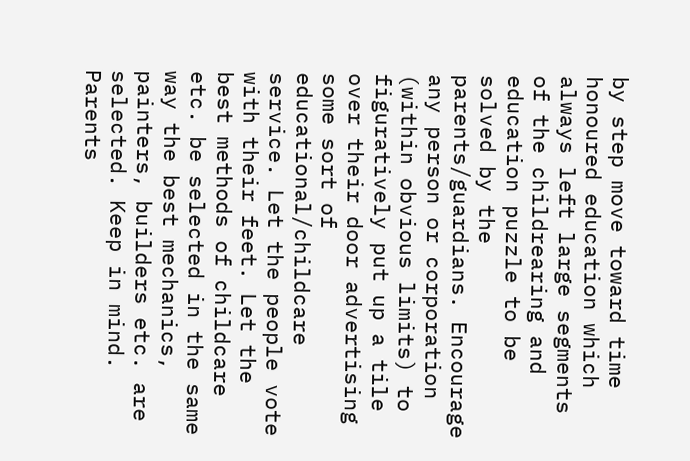by step move toward time honoured education which always left large segments of the childrearing and education puzzle to be solved by the parents/guardians. Encourage any person or corporation (within obvious limits) to figuratively put up a tile over their door advertising some sort of educational/childcare service. Let the people vote with their feet. Let the best methods of childcare etc. be selected in the same way the best mechanics, painters, builders etc. are selected. Keep in mind. Parents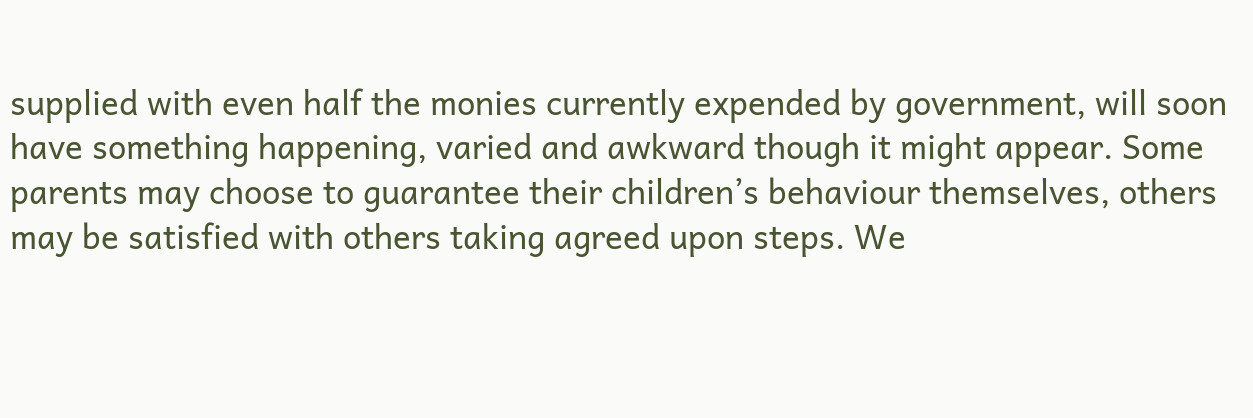supplied with even half the monies currently expended by government, will soon have something happening, varied and awkward though it might appear. Some parents may choose to guarantee their children’s behaviour themselves, others may be satisfied with others taking agreed upon steps. We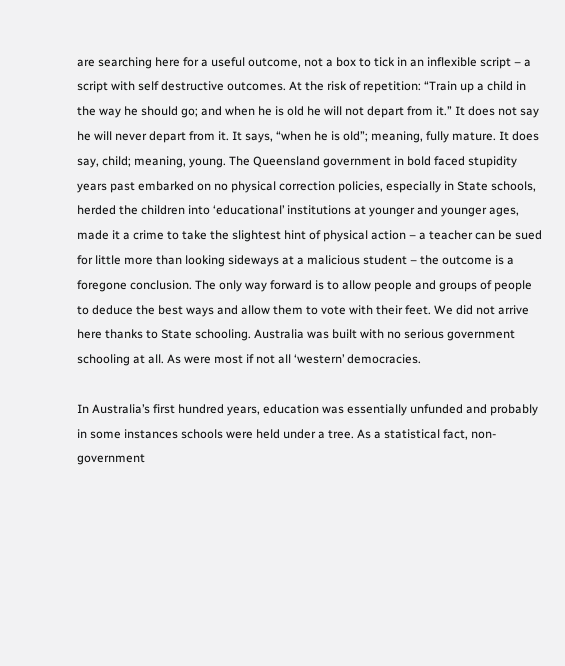are searching here for a useful outcome, not a box to tick in an inflexible script – a script with self destructive outcomes. At the risk of repetition: “Train up a child in the way he should go; and when he is old he will not depart from it.” It does not say he will never depart from it. It says, “when he is old”; meaning, fully mature. It does say, child; meaning, young. The Queensland government in bold faced stupidity years past embarked on no physical correction policies, especially in State schools, herded the children into ‘educational’ institutions at younger and younger ages, made it a crime to take the slightest hint of physical action – a teacher can be sued for little more than looking sideways at a malicious student – the outcome is a foregone conclusion. The only way forward is to allow people and groups of people to deduce the best ways and allow them to vote with their feet. We did not arrive here thanks to State schooling. Australia was built with no serious government schooling at all. As were most if not all ‘western’ democracies.

In Australia’s first hundred years, education was essentially unfunded and probably in some instances schools were held under a tree. As a statistical fact, non-government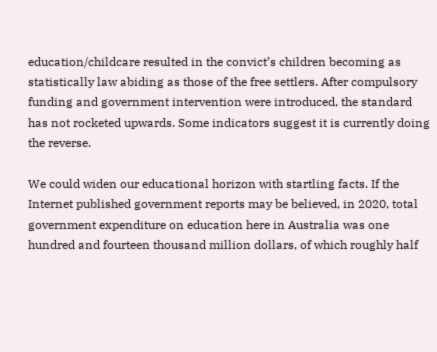education/childcare resulted in the convict’s children becoming as statistically law abiding as those of the free settlers. After compulsory funding and government intervention were introduced, the standard has not rocketed upwards. Some indicators suggest it is currently doing the reverse.

We could widen our educational horizon with startling facts. If the Internet published government reports may be believed, in 2020, total government expenditure on education here in Australia was one hundred and fourteen thousand million dollars, of which roughly half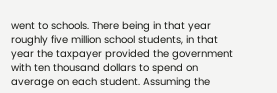went to schools. There being in that year roughly five million school students, in that year the taxpayer provided the government with ten thousand dollars to spend on average on each student. Assuming the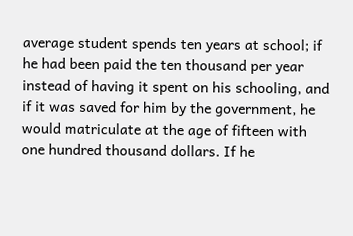average student spends ten years at school; if he had been paid the ten thousand per year instead of having it spent on his schooling, and if it was saved for him by the government, he would matriculate at the age of fifteen with one hundred thousand dollars. If he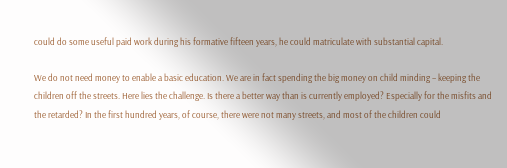could do some useful paid work during his formative fifteen years, he could matriculate with substantial capital.

We do not need money to enable a basic education. We are in fact spending the big money on child minding – keeping the children off the streets. Here lies the challenge. Is there a better way than is currently employed? Especially for the misfits and the retarded? In the first hundred years, of course, there were not many streets, and most of the children could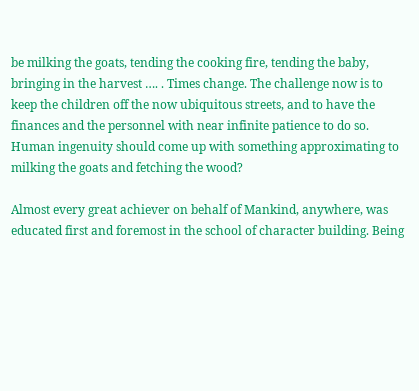be milking the goats, tending the cooking fire, tending the baby, bringing in the harvest …. . Times change. The challenge now is to keep the children off the now ubiquitous streets, and to have the finances and the personnel with near infinite patience to do so. Human ingenuity should come up with something approximating to milking the goats and fetching the wood?

Almost every great achiever on behalf of Mankind, anywhere, was educated first and foremost in the school of character building. Being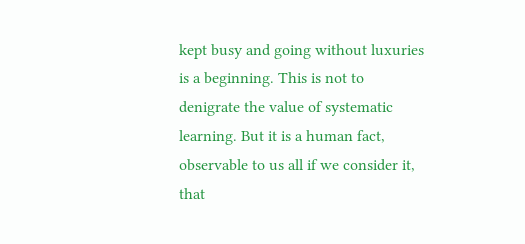kept busy and going without luxuries is a beginning. This is not to denigrate the value of systematic learning. But it is a human fact, observable to us all if we consider it, that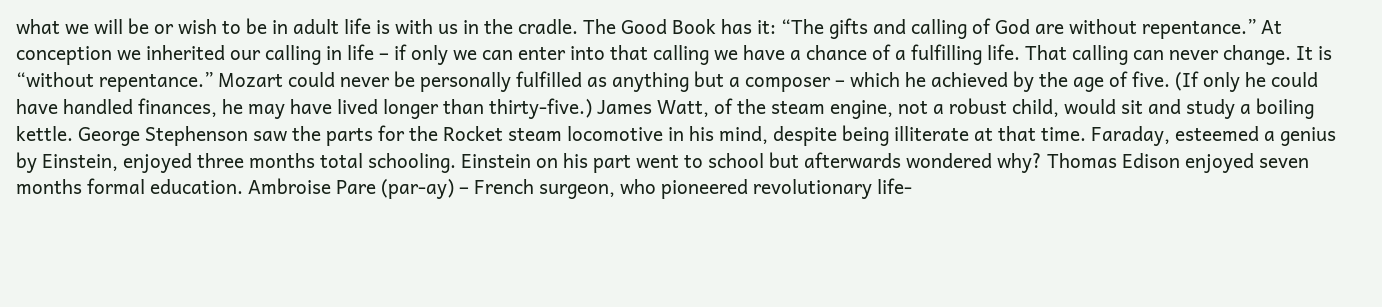what we will be or wish to be in adult life is with us in the cradle. The Good Book has it: “The gifts and calling of God are without repentance.” At conception we inherited our calling in life – if only we can enter into that calling we have a chance of a fulfilling life. That calling can never change. It is “without repentance.” Mozart could never be personally fulfilled as anything but a composer – which he achieved by the age of five. (If only he could have handled finances, he may have lived longer than thirty-five.) James Watt, of the steam engine, not a robust child, would sit and study a boiling kettle. George Stephenson saw the parts for the Rocket steam locomotive in his mind, despite being illiterate at that time. Faraday, esteemed a genius by Einstein, enjoyed three months total schooling. Einstein on his part went to school but afterwards wondered why? Thomas Edison enjoyed seven months formal education. Ambroise Pare (par-ay) – French surgeon, who pioneered revolutionary life-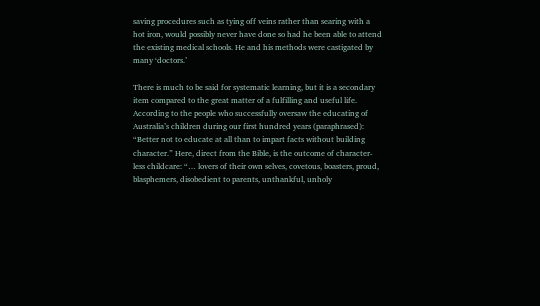saving procedures such as tying off veins rather than searing with a hot iron, would possibly never have done so had he been able to attend the existing medical schools. He and his methods were castigated by many ‘doctors.’

There is much to be said for systematic learning, but it is a secondary item compared to the great matter of a fulfilling and useful life. According to the people who successfully oversaw the educating of Australia’s children during our first hundred years (paraphrased): “Better not to educate at all than to impart facts without building character.” Here, direct from the Bible, is the outcome of character-less childcare: “… lovers of their own selves, covetous, boasters, proud, blasphemers, disobedient to parents, unthankful, unholy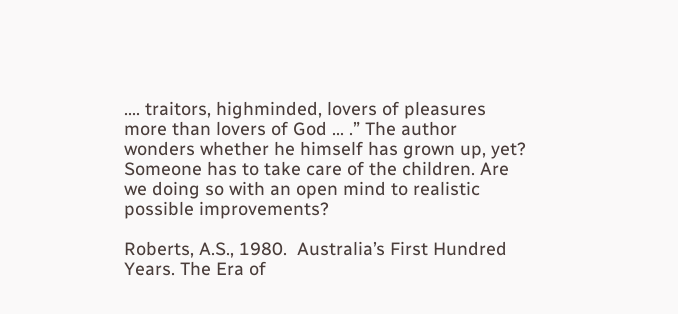…. traitors, highminded, lovers of pleasures more than lovers of God … .” The author wonders whether he himself has grown up, yet? Someone has to take care of the children. Are we doing so with an open mind to realistic possible improvements?

Roberts, A.S., 1980.  Australia’s First Hundred Years. The Era of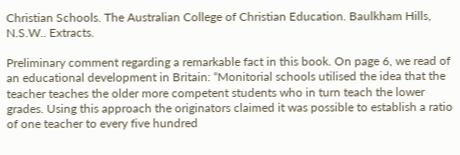Christian Schools. The Australian College of Christian Education. Baulkham Hills, N.S.W.. Extracts.

Preliminary comment regarding a remarkable fact in this book. On page 6, we read of an educational development in Britain: “Monitorial schools utilised the idea that the teacher teaches the older more competent students who in turn teach the lower grades. Using this approach the originators claimed it was possible to establish a ratio of one teacher to every five hundred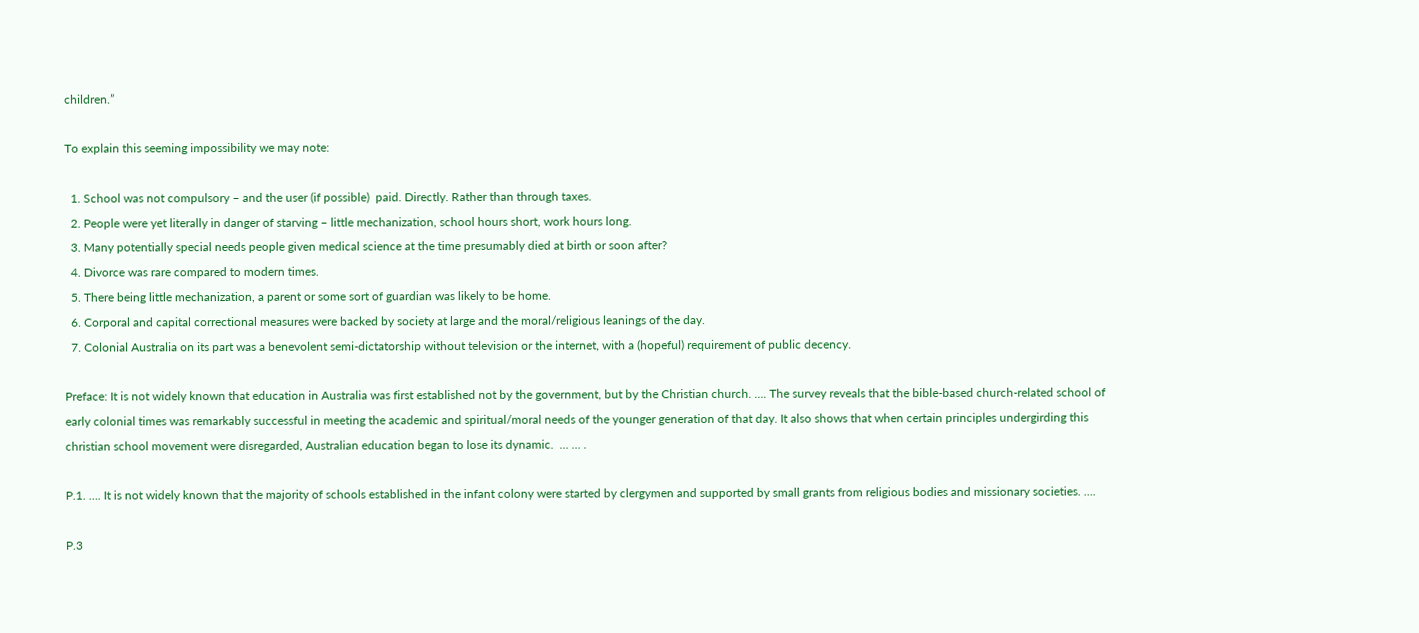children.”

To explain this seeming impossibility we may note:

  1. School was not compulsory – and the user (if possible)  paid. Directly. Rather than through taxes.
  2. People were yet literally in danger of starving – little mechanization, school hours short, work hours long.
  3. Many potentially special needs people given medical science at the time presumably died at birth or soon after?
  4. Divorce was rare compared to modern times.
  5. There being little mechanization, a parent or some sort of guardian was likely to be home.
  6. Corporal and capital correctional measures were backed by society at large and the moral/religious leanings of the day.
  7. Colonial Australia on its part was a benevolent semi-dictatorship without television or the internet, with a (hopeful) requirement of public decency.

Preface: It is not widely known that education in Australia was first established not by the government, but by the Christian church. …. The survey reveals that the bible-based church-related school of early colonial times was remarkably successful in meeting the academic and spiritual/moral needs of the younger generation of that day. It also shows that when certain principles undergirding this christian school movement were disregarded, Australian education began to lose its dynamic.  … … .

P.1. …. It is not widely known that the majority of schools established in the infant colony were started by clergymen and supported by small grants from religious bodies and missionary societies. ….

P.3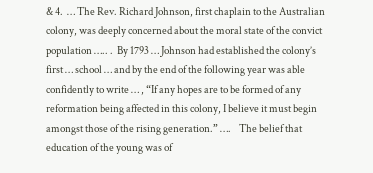& 4.  … The Rev. Richard Johnson, first chaplain to the Australian colony, was deeply concerned about the moral state of the convict population ….. .  By 1793 … Johnson had established the colony’s first … school … and by the end of the following year was able confidently to write … , “If any hopes are to be formed of any reformation being affected in this colony, I believe it must begin amongst those of the rising generation.” ….    The belief that education of the young was of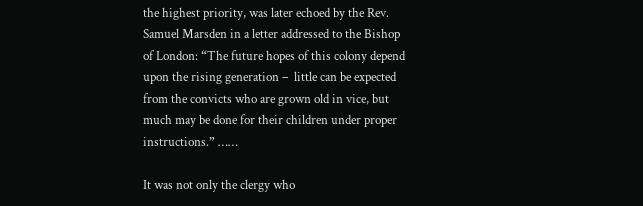the highest priority, was later echoed by the Rev. Samuel Marsden in a letter addressed to the Bishop of London: “The future hopes of this colony depend upon the rising generation –  little can be expected from the convicts who are grown old in vice, but much may be done for their children under proper instructions.” ……

It was not only the clergy who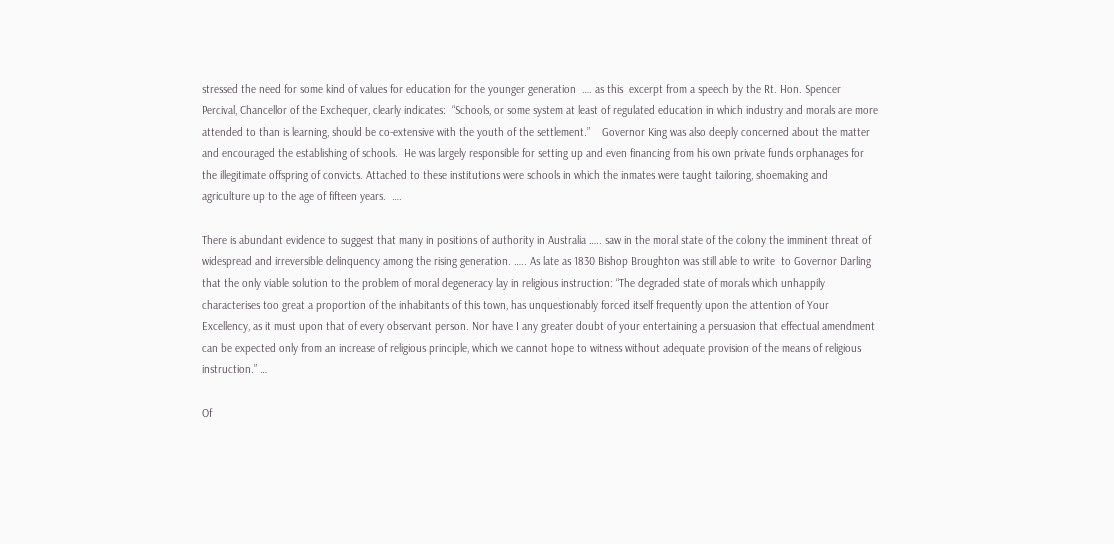stressed the need for some kind of values for education for the younger generation  …. as this  excerpt from a speech by the Rt. Hon. Spencer Percival, Chancellor of the Exchequer, clearly indicates:  “Schools, or some system at least of regulated education in which industry and morals are more attended to than is learning, should be co-extensive with the youth of the settlement.”    Governor King was also deeply concerned about the matter and encouraged the establishing of schools.  He was largely responsible for setting up and even financing from his own private funds orphanages for the illegitimate offspring of convicts. Attached to these institutions were schools in which the inmates were taught tailoring, shoemaking and agriculture up to the age of fifteen years.  ….

There is abundant evidence to suggest that many in positions of authority in Australia ….. saw in the moral state of the colony the imminent threat of widespread and irreversible delinquency among the rising generation. ….. As late as 1830 Bishop Broughton was still able to write  to Governor Darling that the only viable solution to the problem of moral degeneracy lay in religious instruction: “The degraded state of morals which unhappily characterises too great a proportion of the inhabitants of this town, has unquestionably forced itself frequently upon the attention of Your Excellency, as it must upon that of every observant person. Nor have I any greater doubt of your entertaining a persuasion that effectual amendment can be expected only from an increase of religious principle, which we cannot hope to witness without adequate provision of the means of religious instruction.” …

Of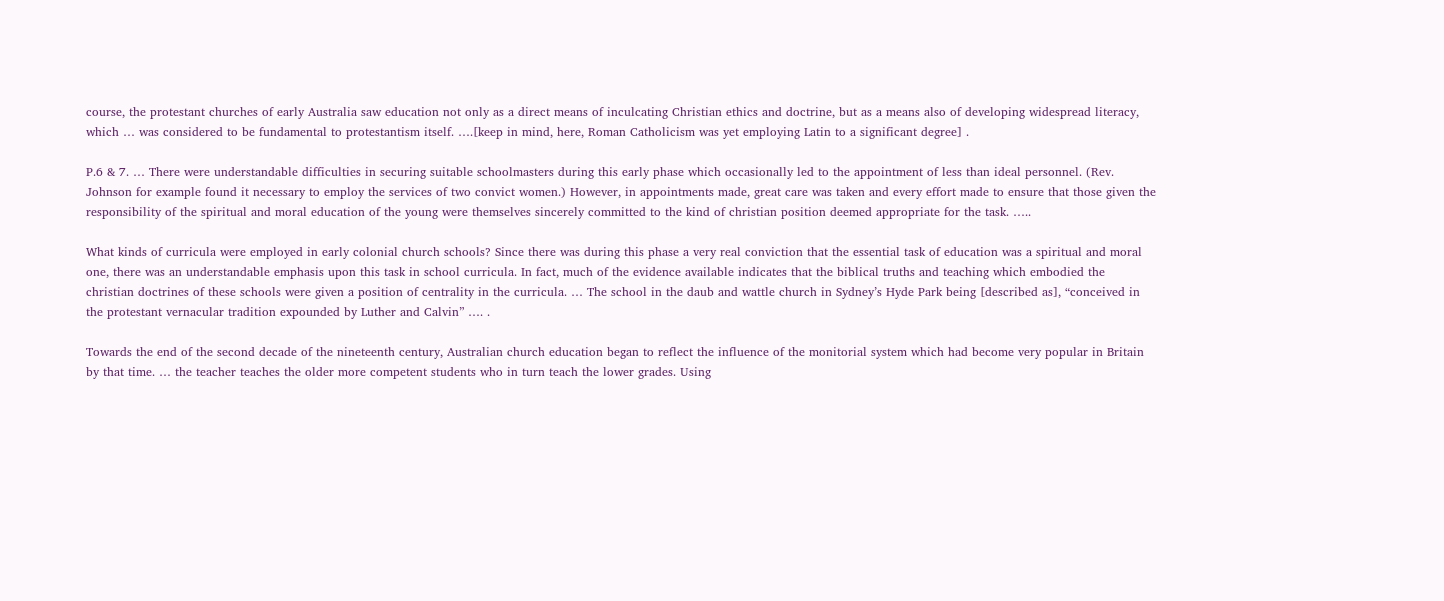course, the protestant churches of early Australia saw education not only as a direct means of inculcating Christian ethics and doctrine, but as a means also of developing widespread literacy, which … was considered to be fundamental to protestantism itself. ….[keep in mind, here, Roman Catholicism was yet employing Latin to a significant degree] .

P.6 & 7. … There were understandable difficulties in securing suitable schoolmasters during this early phase which occasionally led to the appointment of less than ideal personnel. (Rev. Johnson for example found it necessary to employ the services of two convict women.) However, in appointments made, great care was taken and every effort made to ensure that those given the responsibility of the spiritual and moral education of the young were themselves sincerely committed to the kind of christian position deemed appropriate for the task. …..

What kinds of curricula were employed in early colonial church schools? Since there was during this phase a very real conviction that the essential task of education was a spiritual and moral one, there was an understandable emphasis upon this task in school curricula. In fact, much of the evidence available indicates that the biblical truths and teaching which embodied the christian doctrines of these schools were given a position of centrality in the curricula. … The school in the daub and wattle church in Sydney’s Hyde Park being [described as], “conceived in the protestant vernacular tradition expounded by Luther and Calvin” …. .

Towards the end of the second decade of the nineteenth century, Australian church education began to reflect the influence of the monitorial system which had become very popular in Britain by that time. … the teacher teaches the older more competent students who in turn teach the lower grades. Using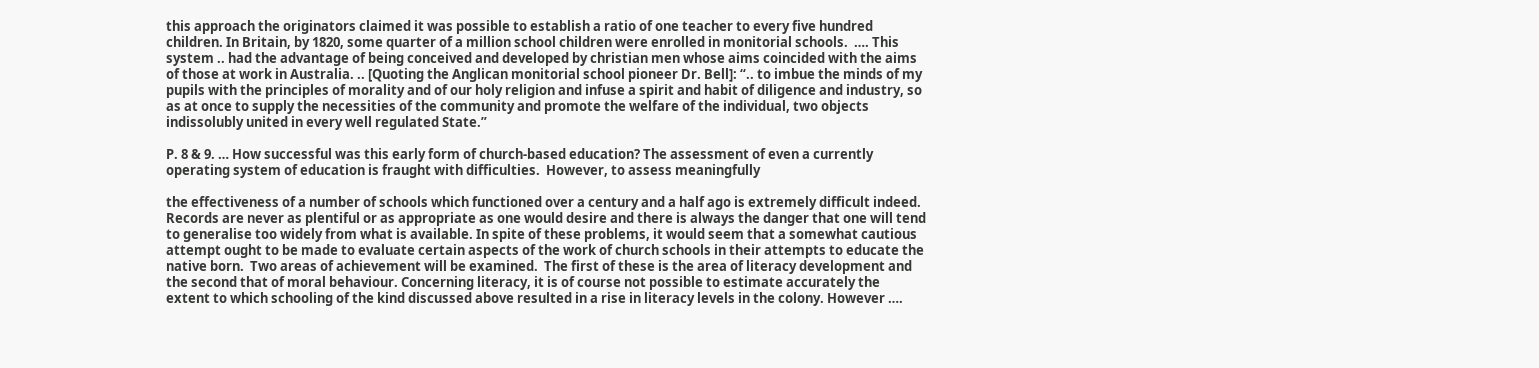this approach the originators claimed it was possible to establish a ratio of one teacher to every five hundred children. In Britain, by 1820, some quarter of a million school children were enrolled in monitorial schools.  …. This system .. had the advantage of being conceived and developed by christian men whose aims coincided with the aims of those at work in Australia. .. [Quoting the Anglican monitorial school pioneer Dr. Bell]: “.. to imbue the minds of my pupils with the principles of morality and of our holy religion and infuse a spirit and habit of diligence and industry, so as at once to supply the necessities of the community and promote the welfare of the individual, two objects indissolubly united in every well regulated State.”

P. 8 & 9. … How successful was this early form of church-based education? The assessment of even a currently operating system of education is fraught with difficulties.  However, to assess meaningfully

the effectiveness of a number of schools which functioned over a century and a half ago is extremely difficult indeed. Records are never as plentiful or as appropriate as one would desire and there is always the danger that one will tend to generalise too widely from what is available. In spite of these problems, it would seem that a somewhat cautious attempt ought to be made to evaluate certain aspects of the work of church schools in their attempts to educate the native born.  Two areas of achievement will be examined.  The first of these is the area of literacy development and the second that of moral behaviour. Concerning literacy, it is of course not possible to estimate accurately the extent to which schooling of the kind discussed above resulted in a rise in literacy levels in the colony. However ….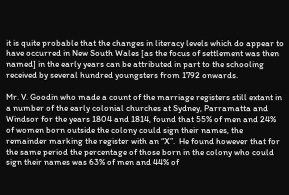it is quite probable that the changes in literacy levels which do appear to have occurred in New South Wales [as the focus of settlement was then named] in the early years can be attributed in part to the schooling received by several hundred youngsters from 1792 onwards.

Mr. V. Goodin who made a count of the marriage registers still extant in a number of the early colonial churches at Sydney, Parramatta and Windsor for the years 1804 and 1814, found that 55% of men and 24% of women born outside the colony could sign their names, the remainder marking the register with an “X”.  He found however that for the same period the percentage of those born in the colony who could sign their names was 63% of men and 44% of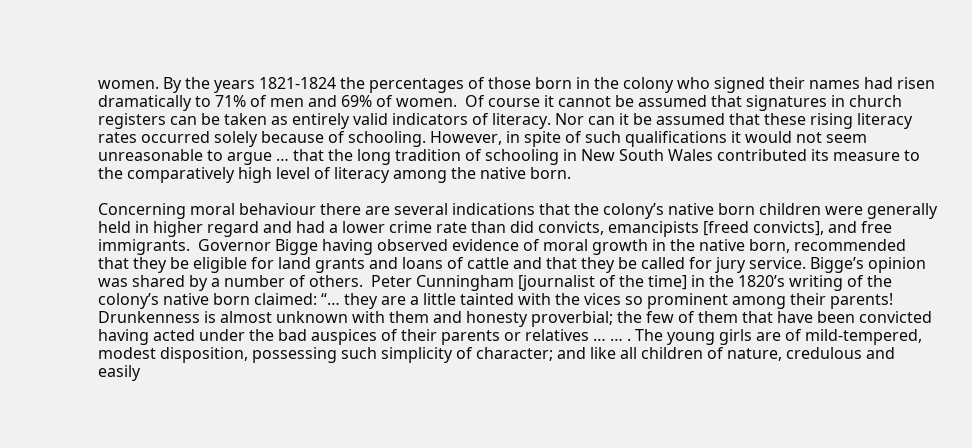women. By the years 1821-1824 the percentages of those born in the colony who signed their names had risen dramatically to 71% of men and 69% of women.  Of course it cannot be assumed that signatures in church registers can be taken as entirely valid indicators of literacy. Nor can it be assumed that these rising literacy rates occurred solely because of schooling. However, in spite of such qualifications it would not seem unreasonable to argue … that the long tradition of schooling in New South Wales contributed its measure to the comparatively high level of literacy among the native born.

Concerning moral behaviour there are several indications that the colony’s native born children were generally held in higher regard and had a lower crime rate than did convicts, emancipists [freed convicts], and free immigrants.  Governor Bigge having observed evidence of moral growth in the native born, recommended that they be eligible for land grants and loans of cattle and that they be called for jury service. Bigge’s opinion was shared by a number of others.  Peter Cunningham [journalist of the time] in the 1820’s writing of the colony’s native born claimed: “… they are a little tainted with the vices so prominent among their parents!  Drunkenness is almost unknown with them and honesty proverbial; the few of them that have been convicted having acted under the bad auspices of their parents or relatives … … . The young girls are of mild-tempered, modest disposition, possessing such simplicity of character; and like all children of nature, credulous and easily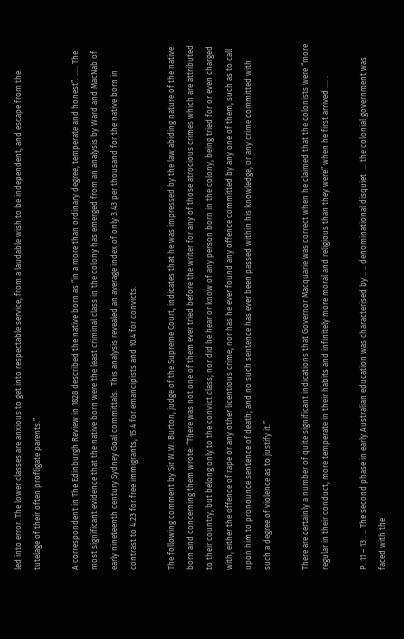led into error. The lower classes are anxious to get into respectable service, from a laudable wish to be independent, and escape from the tutelage of their often profligate parents.”

A correspondent in The Edinburgh Review in 1828 described the native born as “in a more than ordinary degree, temperate and honest”. ….. The most significant evidence that the native born were the least criminal class in the colony has emerged from an analysis by Ward and MacNab of early nineteenth century Sydney Goal committals.  This analysis revealed an average index of only 3.43 per thousand for the native born in contrast to 4.23 for free immigrants, 15.4 for emancipists and 10.4 for convicts.

The following comment by Sir W.W. Burton, judge of the Supreme Court, indicates that he was impressed by the law abiding nature of the native born and concerning them wrote: “There was not one of them ever tried before the writer for any of those atrocious crimes which are attributed to their country, but belong only to the convict class; nor did he hear or know of any person born in the colony, being tried for or even charged with, either the offence of rape or any other licentious crime; nor has he ever found any offence committed by any one of them, such as to call upon him to pronounce sentence of death; and no such sentence has ever been passed within his knowledge, or any crime committed with such a degree of violence as to justify it.”

There are certainly a number of quite significant indications that Governor Macquarie was correct when he claimed that the colonists were “more regular in their conduct, more temperate in their habits and infinitely more moral and religious than they were” when he first arrived …. .

P. 11 – 13 . .. The second phase in early Australian education was characterised by .. .. denominational disquiet  … the colonial government was faced with the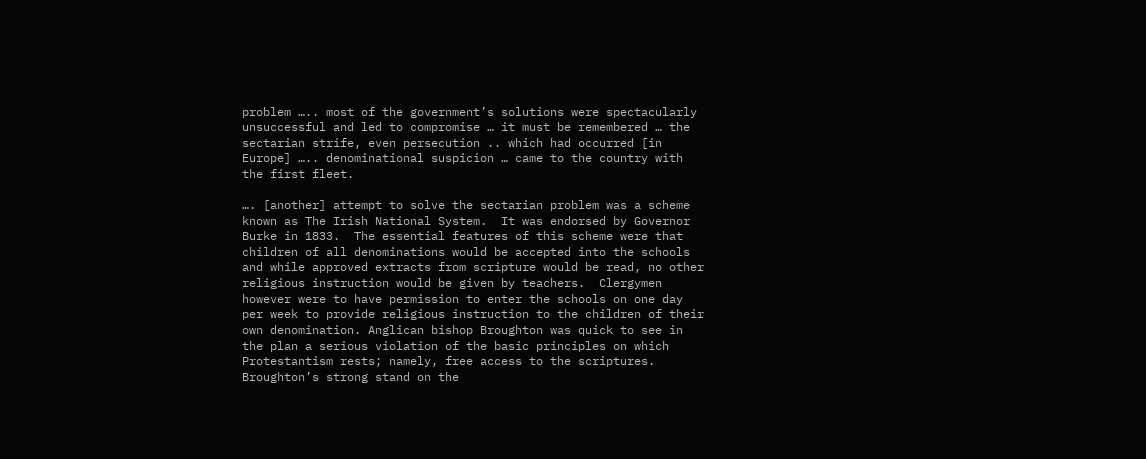problem ….. most of the government’s solutions were spectacularly unsuccessful and led to compromise … it must be remembered … the sectarian strife, even persecution .. which had occurred [in Europe] ….. denominational suspicion … came to the country with the first fleet.

…. [another] attempt to solve the sectarian problem was a scheme known as The Irish National System.  It was endorsed by Governor Burke in 1833.  The essential features of this scheme were that children of all denominations would be accepted into the schools and while approved extracts from scripture would be read, no other religious instruction would be given by teachers.  Clergymen however were to have permission to enter the schools on one day per week to provide religious instruction to the children of their own denomination. Anglican bishop Broughton was quick to see in the plan a serious violation of the basic principles on which Protestantism rests; namely, free access to the scriptures.   Broughton’s strong stand on the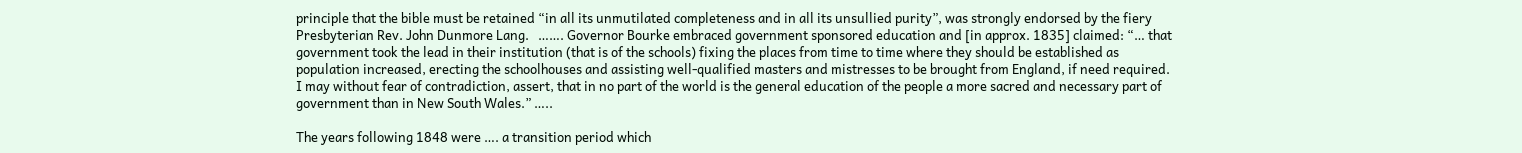principle that the bible must be retained “in all its unmutilated completeness and in all its unsullied purity”, was strongly endorsed by the fiery Presbyterian Rev. John Dunmore Lang.   ……. Governor Bourke embraced government sponsored education and [in approx. 1835] claimed: “… that government took the lead in their institution (that is of the schools) fixing the places from time to time where they should be established as population increased, erecting the schoolhouses and assisting well-qualified masters and mistresses to be brought from England, if need required.    I may without fear of contradiction, assert, that in no part of the world is the general education of the people a more sacred and necessary part of government than in New South Wales.” …..

The years following 1848 were …. a transition period which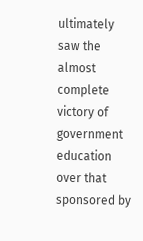ultimately saw the almost complete victory of government education over that sponsored by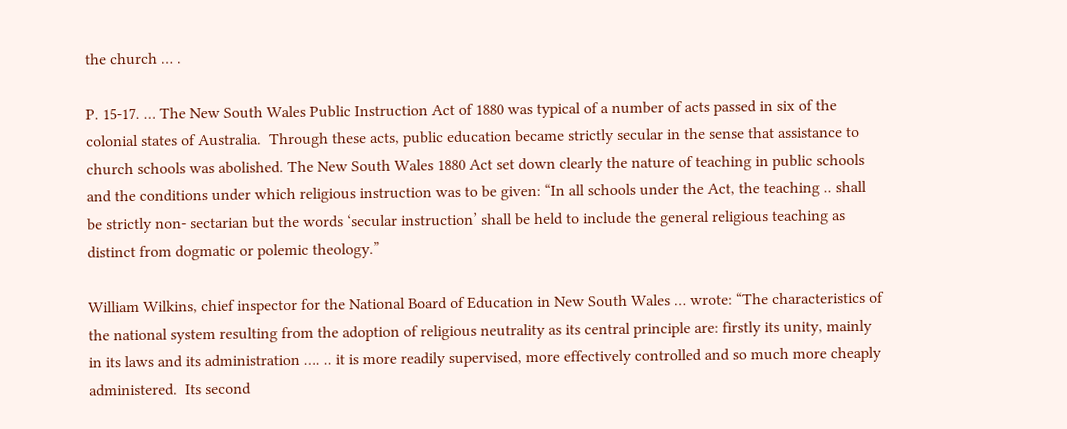the church … .

P. 15-17. … The New South Wales Public Instruction Act of 1880 was typical of a number of acts passed in six of the colonial states of Australia.  Through these acts, public education became strictly secular in the sense that assistance to church schools was abolished. The New South Wales 1880 Act set down clearly the nature of teaching in public schools and the conditions under which religious instruction was to be given: “In all schools under the Act, the teaching .. shall be strictly non- sectarian but the words ‘secular instruction’ shall be held to include the general religious teaching as distinct from dogmatic or polemic theology.”

William Wilkins, chief inspector for the National Board of Education in New South Wales … wrote: “The characteristics of the national system resulting from the adoption of religious neutrality as its central principle are: firstly its unity, mainly in its laws and its administration …. .. it is more readily supervised, more effectively controlled and so much more cheaply administered.  Its second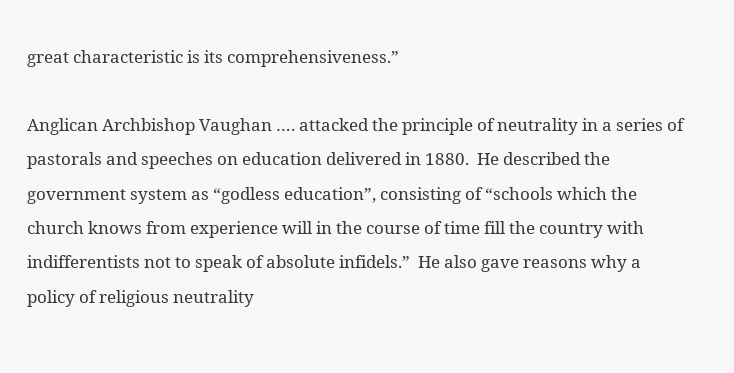great characteristic is its comprehensiveness.”

Anglican Archbishop Vaughan …. attacked the principle of neutrality in a series of pastorals and speeches on education delivered in 1880.  He described the government system as “godless education”, consisting of “schools which the church knows from experience will in the course of time fill the country with indifferentists not to speak of absolute infidels.”  He also gave reasons why a policy of religious neutrality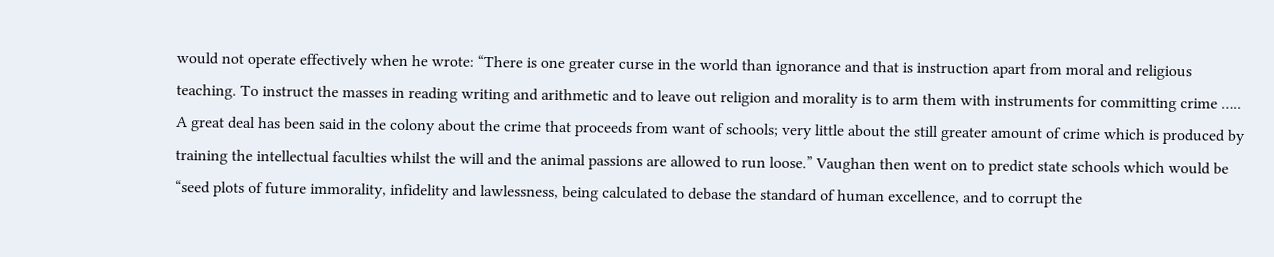would not operate effectively when he wrote: “There is one greater curse in the world than ignorance and that is instruction apart from moral and religious teaching. To instruct the masses in reading writing and arithmetic and to leave out religion and morality is to arm them with instruments for committing crime ….. A great deal has been said in the colony about the crime that proceeds from want of schools; very little about the still greater amount of crime which is produced by training the intellectual faculties whilst the will and the animal passions are allowed to run loose.” Vaughan then went on to predict state schools which would be “seed plots of future immorality, infidelity and lawlessness, being calculated to debase the standard of human excellence, and to corrupt the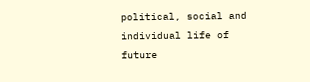political, social and individual life of future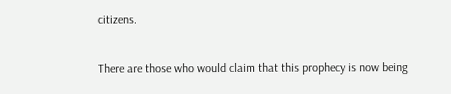citizens.

There are those who would claim that this prophecy is now being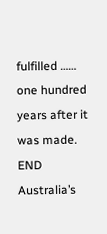fulfilled …… one hundred years after it was made.  END Australia’s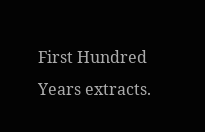First Hundred Years extracts.